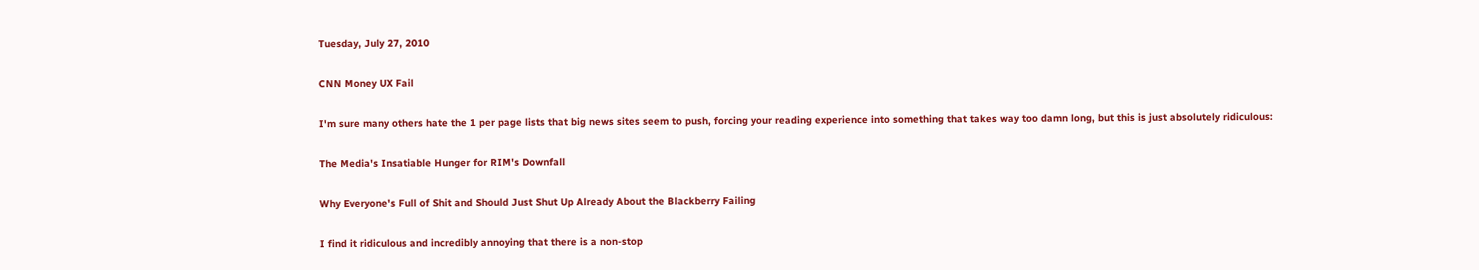Tuesday, July 27, 2010

CNN Money UX Fail

I'm sure many others hate the 1 per page lists that big news sites seem to push, forcing your reading experience into something that takes way too damn long, but this is just absolutely ridiculous:

The Media's Insatiable Hunger for RIM's Downfall

Why Everyone's Full of Shit and Should Just Shut Up Already About the Blackberry Failing

I find it ridiculous and incredibly annoying that there is a non-stop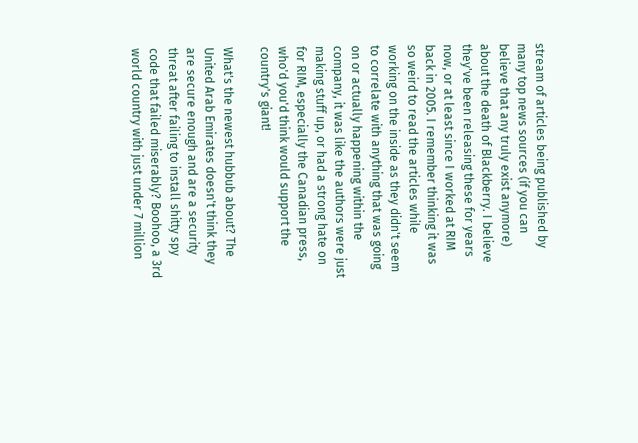stream of articles being published by many top news sources (if you can believe that any truly exist anymore) about the death of Blackberry. I believe they've been releasing these for years now, or at least since I worked at RIM back in 2005. I remember thinking it was so weird to read the articles while working on the inside as they didn't seem to correlate with anything that was going on or actually happening within the company, it was like the authors were just making stuff up, or had a strong hate on for RIM, especially the Canadian press, who'd you'd think would support the country's giant!

What's the newest hubbub about? The United Arab Emirates doesn't think they are secure enough and are a security threat after failing to install shitty spy code that failed miserably? Boohoo, a 3rd world country with just under 7 million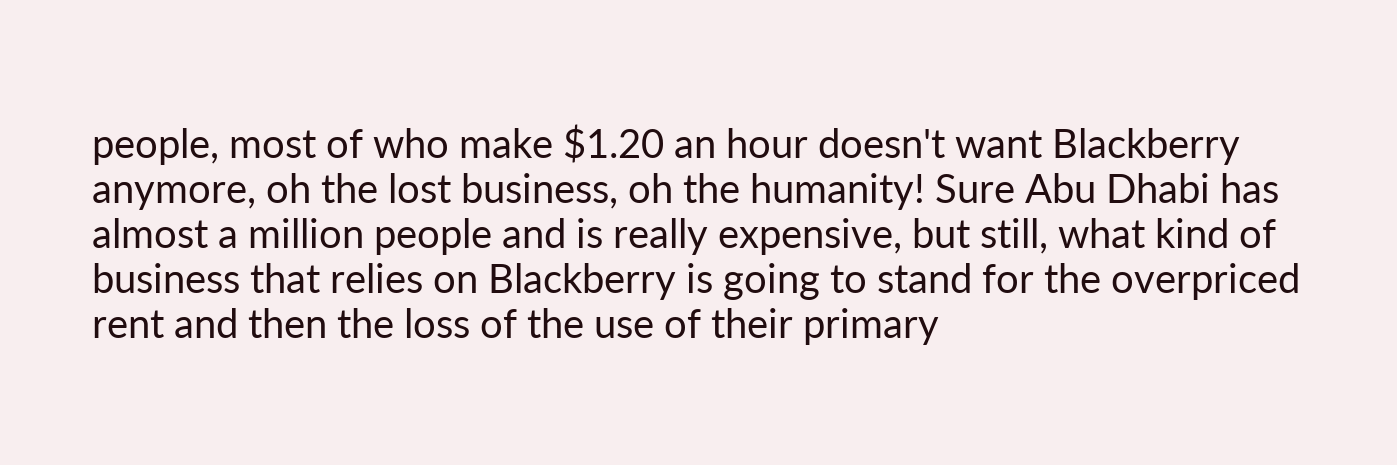people, most of who make $1.20 an hour doesn't want Blackberry anymore, oh the lost business, oh the humanity! Sure Abu Dhabi has almost a million people and is really expensive, but still, what kind of business that relies on Blackberry is going to stand for the overpriced rent and then the loss of the use of their primary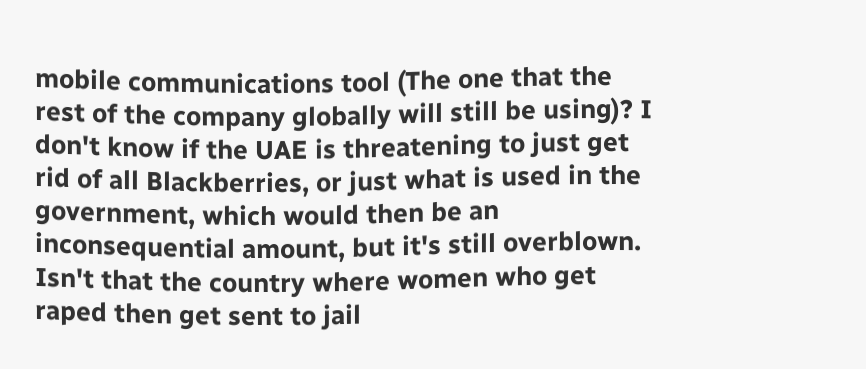mobile communications tool (The one that the rest of the company globally will still be using)? I don't know if the UAE is threatening to just get rid of all Blackberries, or just what is used in the government, which would then be an inconsequential amount, but it's still overblown. Isn't that the country where women who get raped then get sent to jail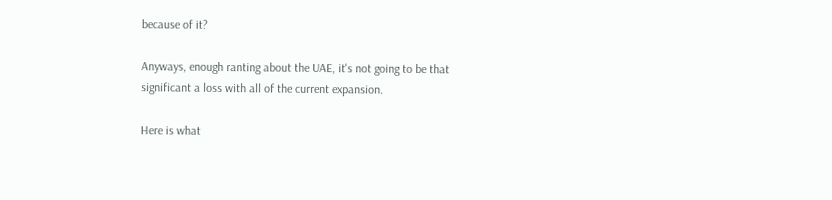because of it?

Anyways, enough ranting about the UAE, it's not going to be that significant a loss with all of the current expansion.

Here is what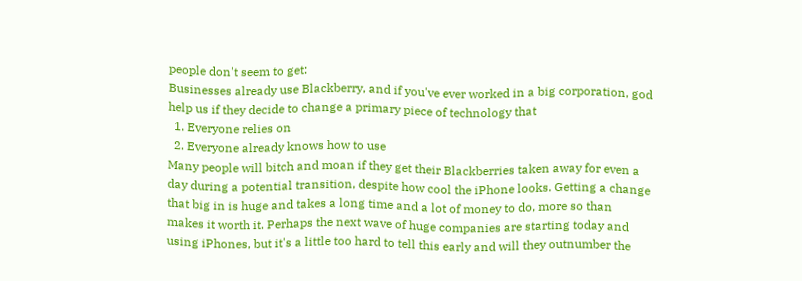people don't seem to get:
Businesses already use Blackberry, and if you've ever worked in a big corporation, god help us if they decide to change a primary piece of technology that
  1. Everyone relies on
  2. Everyone already knows how to use
Many people will bitch and moan if they get their Blackberries taken away for even a day during a potential transition, despite how cool the iPhone looks. Getting a change that big in is huge and takes a long time and a lot of money to do, more so than makes it worth it. Perhaps the next wave of huge companies are starting today and using iPhones, but it's a little too hard to tell this early and will they outnumber the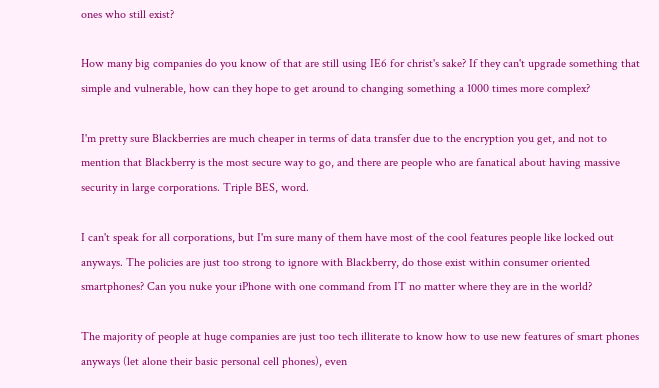ones who still exist?

How many big companies do you know of that are still using IE6 for christ's sake? If they can't upgrade something that simple and vulnerable, how can they hope to get around to changing something a 1000 times more complex?

I'm pretty sure Blackberries are much cheaper in terms of data transfer due to the encryption you get, and not to mention that Blackberry is the most secure way to go, and there are people who are fanatical about having massive security in large corporations. Triple BES, word.

I can't speak for all corporations, but I'm sure many of them have most of the cool features people like locked out anyways. The policies are just too strong to ignore with Blackberry, do those exist within consumer oriented smartphones? Can you nuke your iPhone with one command from IT no matter where they are in the world?

The majority of people at huge companies are just too tech illiterate to know how to use new features of smart phones anyways (let alone their basic personal cell phones), even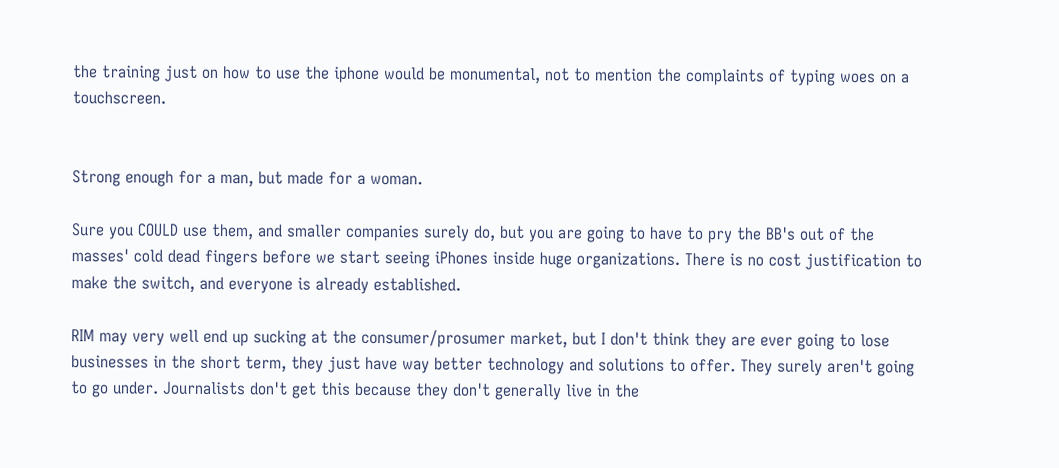the training just on how to use the iphone would be monumental, not to mention the complaints of typing woes on a touchscreen.


Strong enough for a man, but made for a woman.

Sure you COULD use them, and smaller companies surely do, but you are going to have to pry the BB's out of the masses' cold dead fingers before we start seeing iPhones inside huge organizations. There is no cost justification to make the switch, and everyone is already established.

RIM may very well end up sucking at the consumer/prosumer market, but I don't think they are ever going to lose businesses in the short term, they just have way better technology and solutions to offer. They surely aren't going to go under. Journalists don't get this because they don't generally live in the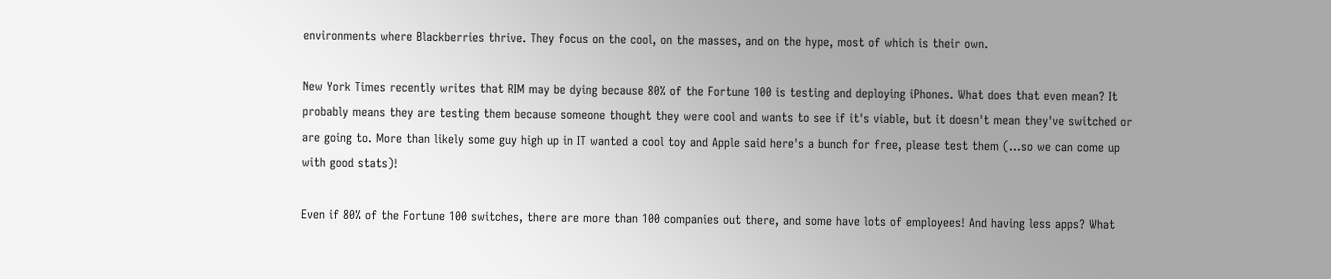environments where Blackberries thrive. They focus on the cool, on the masses, and on the hype, most of which is their own.

New York Times recently writes that RIM may be dying because 80% of the Fortune 100 is testing and deploying iPhones. What does that even mean? It probably means they are testing them because someone thought they were cool and wants to see if it's viable, but it doesn't mean they've switched or are going to. More than likely some guy high up in IT wanted a cool toy and Apple said here's a bunch for free, please test them (...so we can come up with good stats)!

Even if 80% of the Fortune 100 switches, there are more than 100 companies out there, and some have lots of employees! And having less apps? What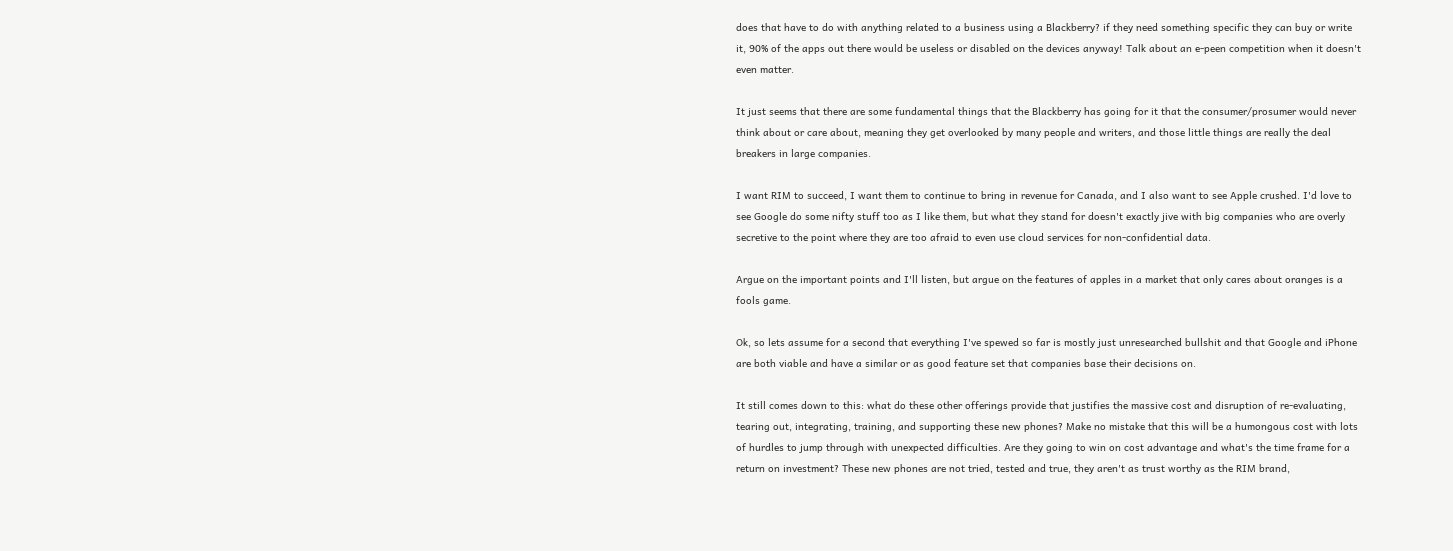does that have to do with anything related to a business using a Blackberry? if they need something specific they can buy or write it, 90% of the apps out there would be useless or disabled on the devices anyway! Talk about an e-peen competition when it doesn't even matter.

It just seems that there are some fundamental things that the Blackberry has going for it that the consumer/prosumer would never think about or care about, meaning they get overlooked by many people and writers, and those little things are really the deal breakers in large companies.

I want RIM to succeed, I want them to continue to bring in revenue for Canada, and I also want to see Apple crushed. I'd love to see Google do some nifty stuff too as I like them, but what they stand for doesn't exactly jive with big companies who are overly secretive to the point where they are too afraid to even use cloud services for non-confidential data.

Argue on the important points and I'll listen, but argue on the features of apples in a market that only cares about oranges is a fools game.

Ok, so lets assume for a second that everything I've spewed so far is mostly just unresearched bullshit and that Google and iPhone are both viable and have a similar or as good feature set that companies base their decisions on.

It still comes down to this: what do these other offerings provide that justifies the massive cost and disruption of re-evaluating, tearing out, integrating, training, and supporting these new phones? Make no mistake that this will be a humongous cost with lots of hurdles to jump through with unexpected difficulties. Are they going to win on cost advantage and what's the time frame for a return on investment? These new phones are not tried, tested and true, they aren't as trust worthy as the RIM brand,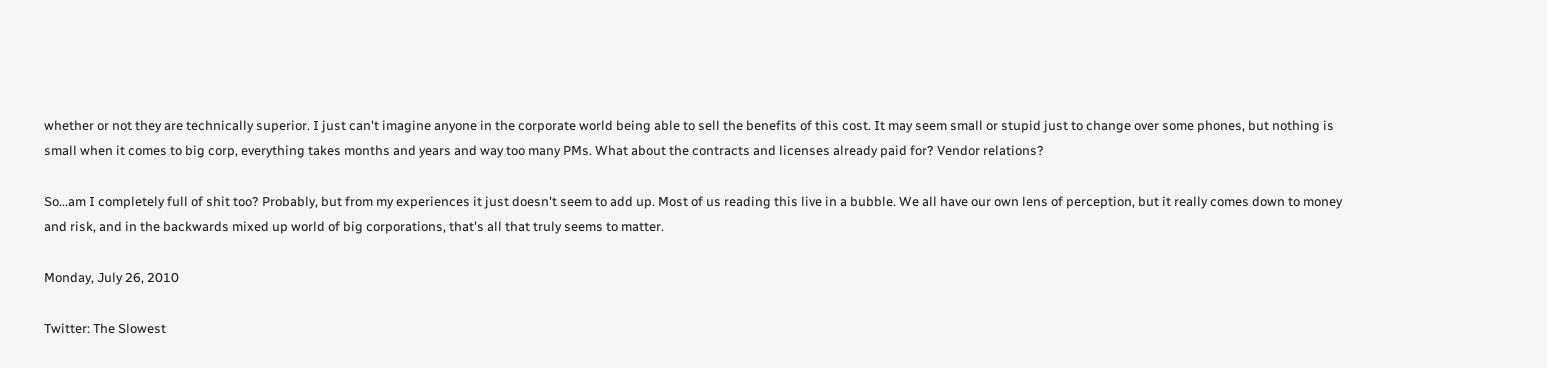whether or not they are technically superior. I just can't imagine anyone in the corporate world being able to sell the benefits of this cost. It may seem small or stupid just to change over some phones, but nothing is small when it comes to big corp, everything takes months and years and way too many PMs. What about the contracts and licenses already paid for? Vendor relations?

So...am I completely full of shit too? Probably, but from my experiences it just doesn't seem to add up. Most of us reading this live in a bubble. We all have our own lens of perception, but it really comes down to money and risk, and in the backwards mixed up world of big corporations, that's all that truly seems to matter.

Monday, July 26, 2010

Twitter: The Slowest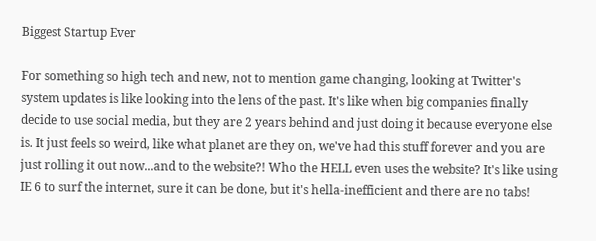Biggest Startup Ever

For something so high tech and new, not to mention game changing, looking at Twitter's system updates is like looking into the lens of the past. It's like when big companies finally decide to use social media, but they are 2 years behind and just doing it because everyone else is. It just feels so weird, like what planet are they on, we've had this stuff forever and you are just rolling it out now...and to the website?! Who the HELL even uses the website? It's like using IE 6 to surf the internet, sure it can be done, but it's hella-inefficient and there are no tabs!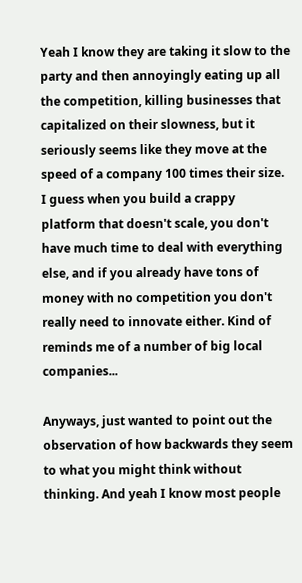Yeah I know they are taking it slow to the party and then annoyingly eating up all the competition, killing businesses that capitalized on their slowness, but it seriously seems like they move at the speed of a company 100 times their size. I guess when you build a crappy platform that doesn't scale, you don't have much time to deal with everything else, and if you already have tons of money with no competition you don't really need to innovate either. Kind of reminds me of a number of big local companies...

Anyways, just wanted to point out the observation of how backwards they seem to what you might think without thinking. And yeah I know most people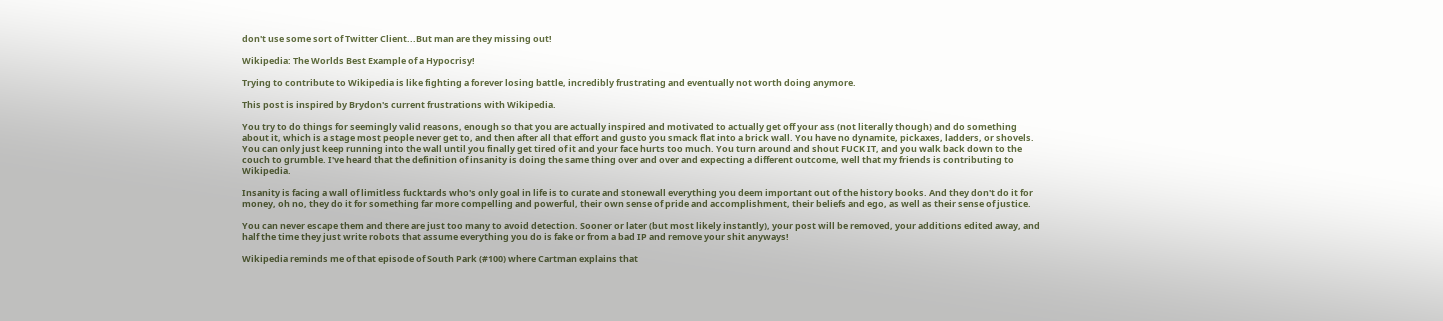don't use some sort of Twitter Client...But man are they missing out!

Wikipedia: The Worlds Best Example of a Hypocrisy!

Trying to contribute to Wikipedia is like fighting a forever losing battle, incredibly frustrating and eventually not worth doing anymore.

This post is inspired by Brydon's current frustrations with Wikipedia.

You try to do things for seemingly valid reasons, enough so that you are actually inspired and motivated to actually get off your ass (not literally though) and do something about it, which is a stage most people never get to, and then after all that effort and gusto you smack flat into a brick wall. You have no dynamite, pickaxes, ladders, or shovels. You can only just keep running into the wall until you finally get tired of it and your face hurts too much. You turn around and shout FUCK IT, and you walk back down to the couch to grumble. I've heard that the definition of insanity is doing the same thing over and over and expecting a different outcome, well that my friends is contributing to Wikipedia.

Insanity is facing a wall of limitless fucktards who's only goal in life is to curate and stonewall everything you deem important out of the history books. And they don't do it for money, oh no, they do it for something far more compelling and powerful, their own sense of pride and accomplishment, their beliefs and ego, as well as their sense of justice.

You can never escape them and there are just too many to avoid detection. Sooner or later (but most likely instantly), your post will be removed, your additions edited away, and half the time they just write robots that assume everything you do is fake or from a bad IP and remove your shit anyways!

Wikipedia reminds me of that episode of South Park (#100) where Cartman explains that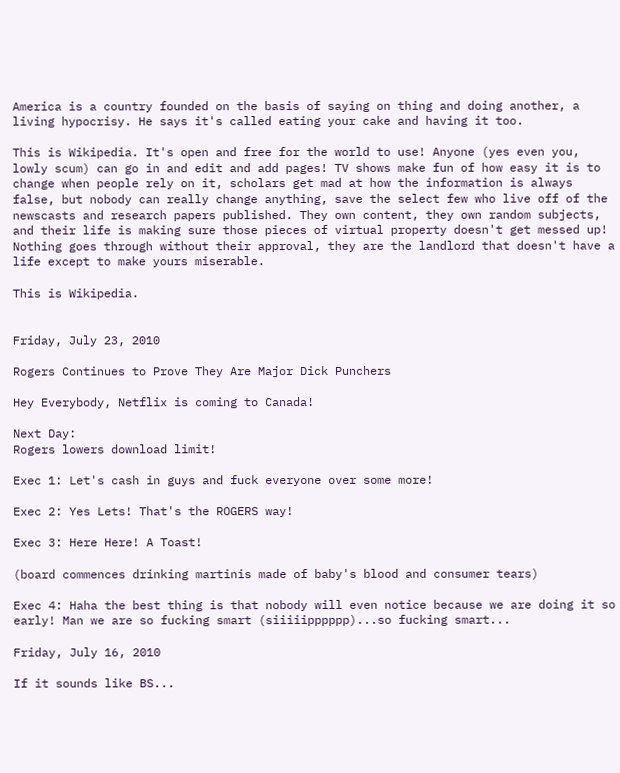America is a country founded on the basis of saying on thing and doing another, a living hypocrisy. He says it's called eating your cake and having it too.

This is Wikipedia. It's open and free for the world to use! Anyone (yes even you, lowly scum) can go in and edit and add pages! TV shows make fun of how easy it is to change when people rely on it, scholars get mad at how the information is always false, but nobody can really change anything, save the select few who live off of the newscasts and research papers published. They own content, they own random subjects, and their life is making sure those pieces of virtual property doesn't get messed up! Nothing goes through without their approval, they are the landlord that doesn't have a life except to make yours miserable.

This is Wikipedia.


Friday, July 23, 2010

Rogers Continues to Prove They Are Major Dick Punchers

Hey Everybody, Netflix is coming to Canada!

Next Day:
Rogers lowers download limit!

Exec 1: Let's cash in guys and fuck everyone over some more!

Exec 2: Yes Lets! That's the ROGERS way!

Exec 3: Here Here! A Toast!

(board commences drinking martinis made of baby's blood and consumer tears)

Exec 4: Haha the best thing is that nobody will even notice because we are doing it so early! Man we are so fucking smart (siiiiipppppp)...so fucking smart...

Friday, July 16, 2010

If it sounds like BS...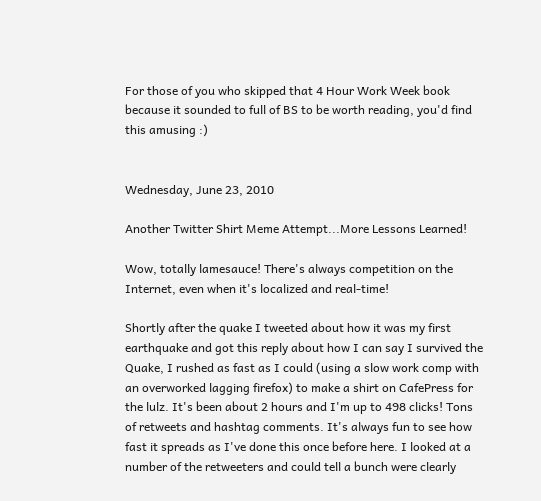For those of you who skipped that 4 Hour Work Week book because it sounded to full of BS to be worth reading, you'd find this amusing :)


Wednesday, June 23, 2010

Another Twitter Shirt Meme Attempt...More Lessons Learned!

Wow, totally lamesauce! There's always competition on the Internet, even when it's localized and real-time!

Shortly after the quake I tweeted about how it was my first earthquake and got this reply about how I can say I survived the Quake, I rushed as fast as I could (using a slow work comp with an overworked lagging firefox) to make a shirt on CafePress for the lulz. It's been about 2 hours and I'm up to 498 clicks! Tons of retweets and hashtag comments. It's always fun to see how fast it spreads as I've done this once before here. I looked at a number of the retweeters and could tell a bunch were clearly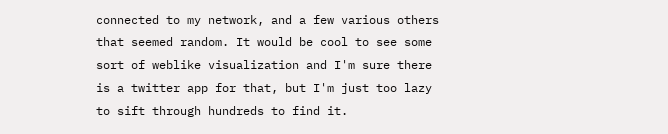connected to my network, and a few various others that seemed random. It would be cool to see some sort of weblike visualization and I'm sure there is a twitter app for that, but I'm just too lazy to sift through hundreds to find it.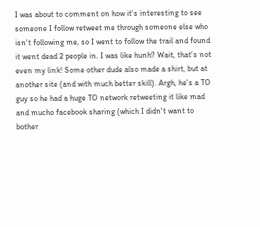I was about to comment on how it's interesting to see someone I follow retweet me through someone else who isn't following me, so I went to follow the trail and found it went dead 2 people in. I was like hunh? Wait, that's not even my link! Some other dude also made a shirt, but at another site (and with much better skill). Argh, he's a TO guy so he had a huge TO network retweeting it like mad and mucho facebook sharing (which I didn't want to bother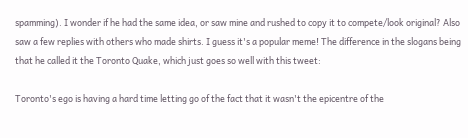spamming). I wonder if he had the same idea, or saw mine and rushed to copy it to compete/look original? Also saw a few replies with others who made shirts. I guess it's a popular meme! The difference in the slogans being that he called it the Toronto Quake, which just goes so well with this tweet:

Toronto's ego is having a hard time letting go of the fact that it wasn't the epicentre of the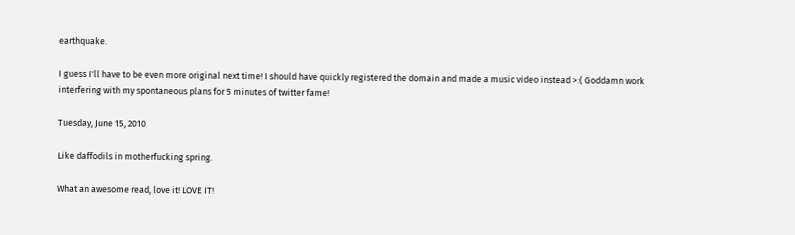earthquake.

I guess I'll have to be even more original next time! I should have quickly registered the domain and made a music video instead >:( Goddamn work interfering with my spontaneous plans for 5 minutes of twitter fame!

Tuesday, June 15, 2010

Like daffodils in motherfucking spring.

What an awesome read, love it! LOVE IT!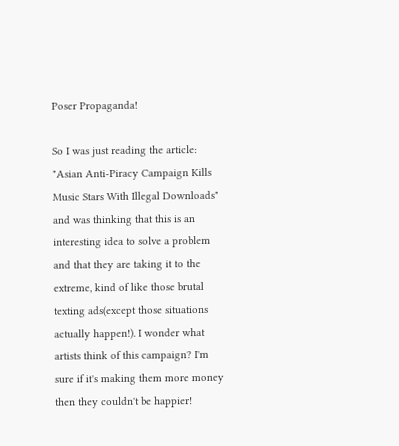Poser Propaganda!

So I was just reading the article: "Asian Anti-Piracy Campaign Kills Music Stars With Illegal Downloads" and was thinking that this is an interesting idea to solve a problem and that they are taking it to the extreme, kind of like those brutal texting ads(except those situations actually happen!). I wonder what artists think of this campaign? I'm sure if it's making them more money then they couldn't be happier!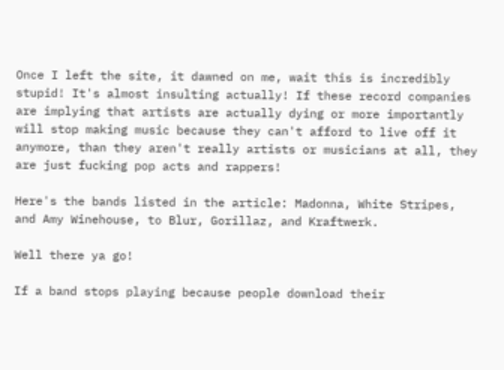Once I left the site, it dawned on me, wait this is incredibly stupid! It's almost insulting actually! If these record companies are implying that artists are actually dying or more importantly will stop making music because they can't afford to live off it anymore, than they aren't really artists or musicians at all, they are just fucking pop acts and rappers!

Here's the bands listed in the article: Madonna, White Stripes, and Amy Winehouse, to Blur, Gorillaz, and Kraftwerk.

Well there ya go!

If a band stops playing because people download their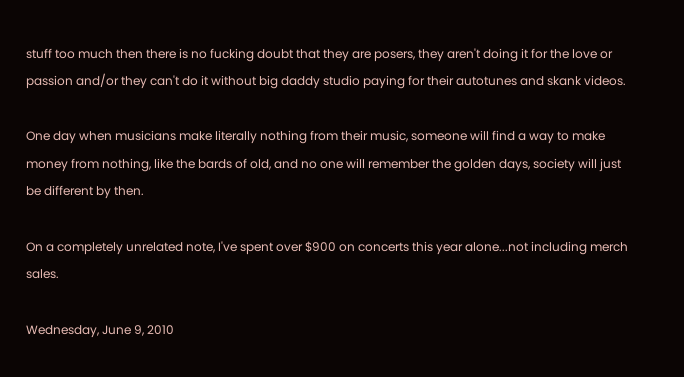stuff too much then there is no fucking doubt that they are posers, they aren't doing it for the love or passion and/or they can't do it without big daddy studio paying for their autotunes and skank videos.

One day when musicians make literally nothing from their music, someone will find a way to make money from nothing, like the bards of old, and no one will remember the golden days, society will just be different by then.

On a completely unrelated note, I've spent over $900 on concerts this year alone...not including merch sales.

Wednesday, June 9, 2010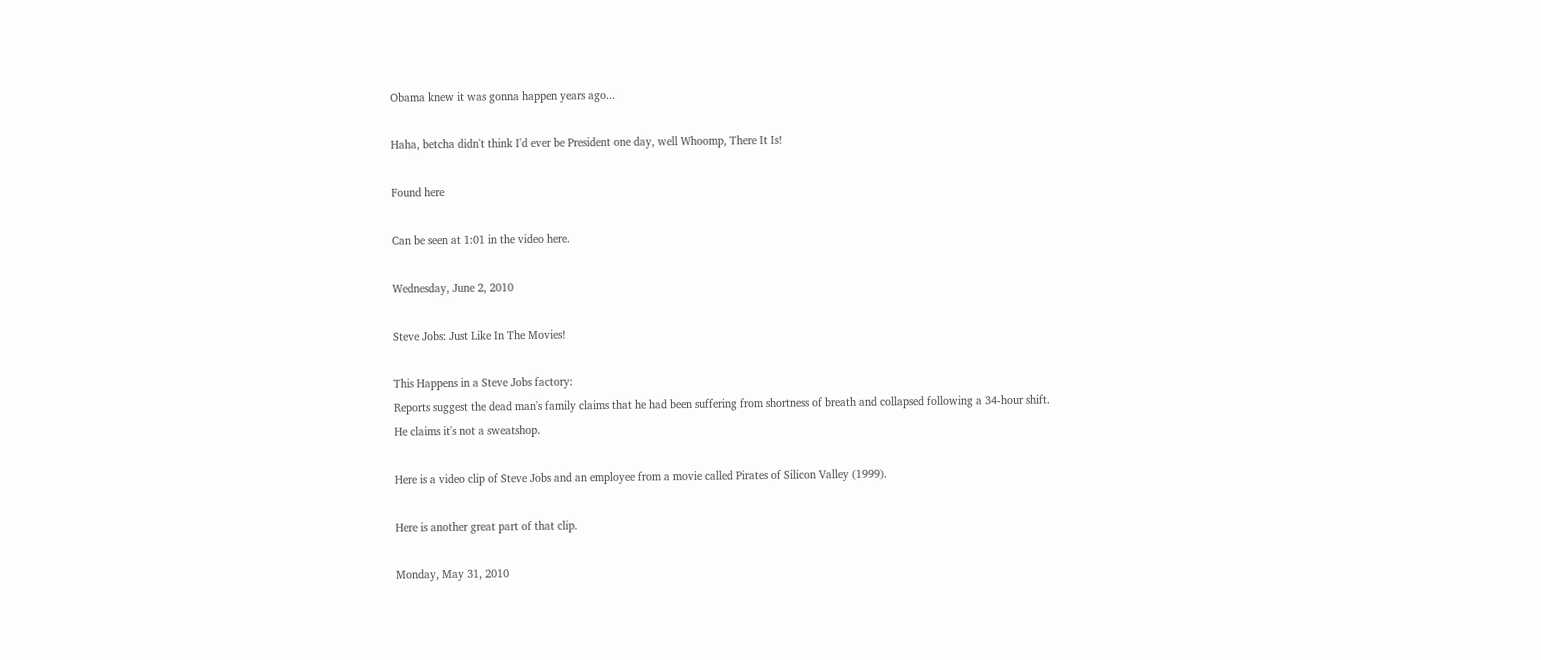Obama knew it was gonna happen years ago...

Haha, betcha didn't think I'd ever be President one day, well Whoomp, There It Is!

Found here

Can be seen at 1:01 in the video here.

Wednesday, June 2, 2010

Steve Jobs: Just Like In The Movies!

This Happens in a Steve Jobs factory:
Reports suggest the dead man's family claims that he had been suffering from shortness of breath and collapsed following a 34-hour shift.
He claims it's not a sweatshop.

Here is a video clip of Steve Jobs and an employee from a movie called Pirates of Silicon Valley (1999).

Here is another great part of that clip.

Monday, May 31, 2010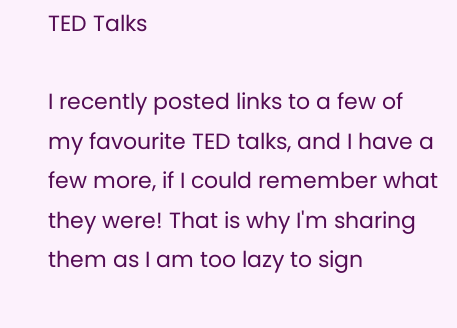TED Talks

I recently posted links to a few of my favourite TED talks, and I have a few more, if I could remember what they were! That is why I'm sharing them as I am too lazy to sign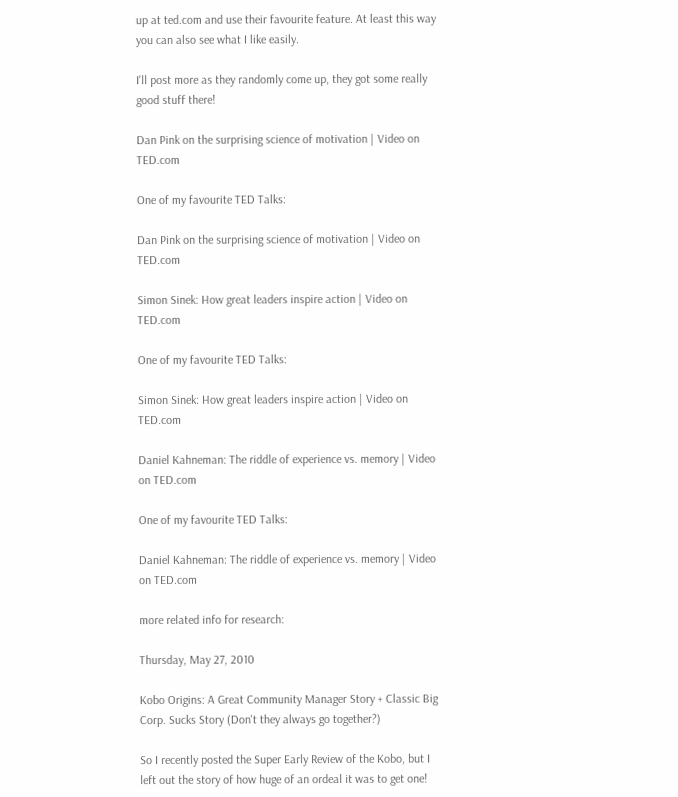up at ted.com and use their favourite feature. At least this way you can also see what I like easily.

I'll post more as they randomly come up, they got some really good stuff there!

Dan Pink on the surprising science of motivation | Video on TED.com

One of my favourite TED Talks:

Dan Pink on the surprising science of motivation | Video on TED.com

Simon Sinek: How great leaders inspire action | Video on TED.com

One of my favourite TED Talks:

Simon Sinek: How great leaders inspire action | Video on TED.com

Daniel Kahneman: The riddle of experience vs. memory | Video on TED.com

One of my favourite TED Talks:

Daniel Kahneman: The riddle of experience vs. memory | Video on TED.com

more related info for research:

Thursday, May 27, 2010

Kobo Origins: A Great Community Manager Story + Classic Big Corp. Sucks Story (Don't they always go together?)

So I recently posted the Super Early Review of the Kobo, but I left out the story of how huge of an ordeal it was to get one!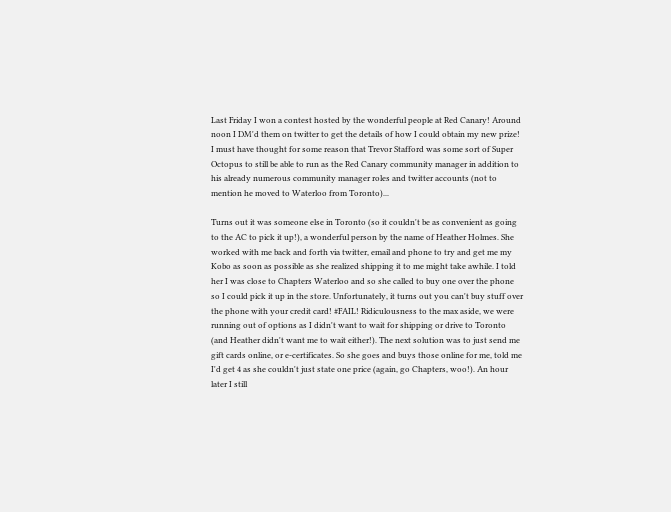Last Friday I won a contest hosted by the wonderful people at Red Canary! Around noon I DM'd them on twitter to get the details of how I could obtain my new prize! I must have thought for some reason that Trevor Stafford was some sort of Super Octopus to still be able to run as the Red Canary community manager in addition to his already numerous community manager roles and twitter accounts (not to mention he moved to Waterloo from Toronto)...

Turns out it was someone else in Toronto (so it couldn't be as convenient as going to the AC to pick it up!), a wonderful person by the name of Heather Holmes. She worked with me back and forth via twitter, email and phone to try and get me my Kobo as soon as possible as she realized shipping it to me might take awhile. I told her I was close to Chapters Waterloo and so she called to buy one over the phone so I could pick it up in the store. Unfortunately, it turns out you can't buy stuff over the phone with your credit card! #FAIL! Ridiculousness to the max aside, we were running out of options as I didn't want to wait for shipping or drive to Toronto (and Heather didn't want me to wait either!). The next solution was to just send me gift cards online, or e-certificates. So she goes and buys those online for me, told me I'd get 4 as she couldn't just state one price (again, go Chapters, woo!). An hour later I still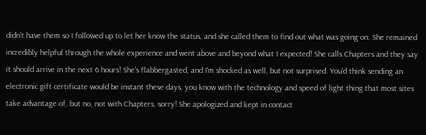didn't have them so I followed up to let her know the status, and she called them to find out what was going on. She remained incredibly helpful through the whole experience and went above and beyond what I expected! She calls Chapters and they say it should arrive in the next 6 hours! She's flabbergasted, and I'm shocked as well, but not surprised. You'd think sending an electronic gift certificate would be instant these days, you know with the technology and speed of light thing that most sites take advantage of, but no, not with Chapters, sorry! She apologized and kept in contact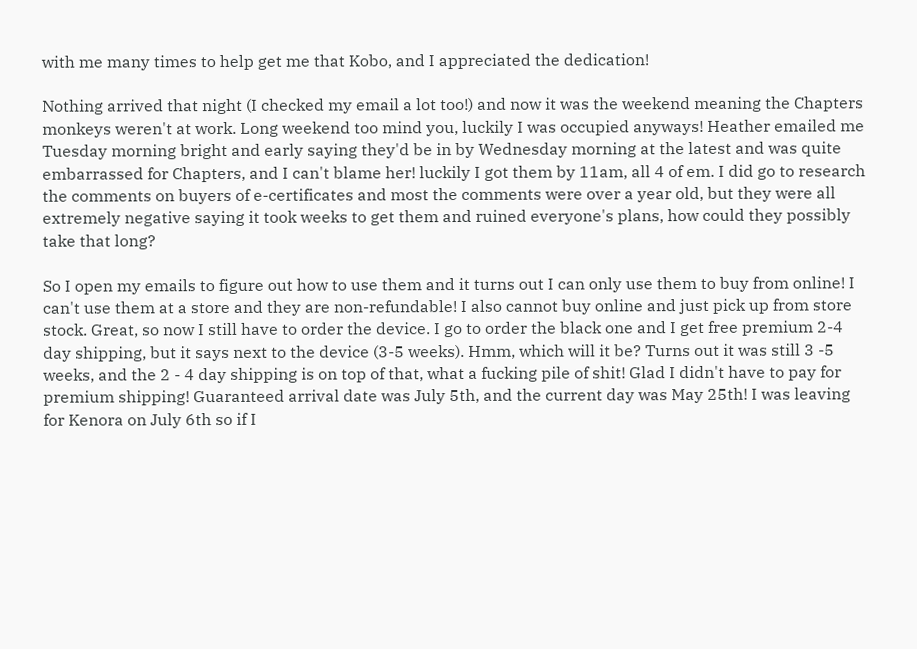with me many times to help get me that Kobo, and I appreciated the dedication!

Nothing arrived that night (I checked my email a lot too!) and now it was the weekend meaning the Chapters monkeys weren't at work. Long weekend too mind you, luckily I was occupied anyways! Heather emailed me Tuesday morning bright and early saying they'd be in by Wednesday morning at the latest and was quite embarrassed for Chapters, and I can't blame her! luckily I got them by 11am, all 4 of em. I did go to research the comments on buyers of e-certificates and most the comments were over a year old, but they were all extremely negative saying it took weeks to get them and ruined everyone's plans, how could they possibly take that long?

So I open my emails to figure out how to use them and it turns out I can only use them to buy from online! I can't use them at a store and they are non-refundable! I also cannot buy online and just pick up from store stock. Great, so now I still have to order the device. I go to order the black one and I get free premium 2-4 day shipping, but it says next to the device (3-5 weeks). Hmm, which will it be? Turns out it was still 3 -5 weeks, and the 2 - 4 day shipping is on top of that, what a fucking pile of shit! Glad I didn't have to pay for premium shipping! Guaranteed arrival date was July 5th, and the current day was May 25th! I was leaving for Kenora on July 6th so if I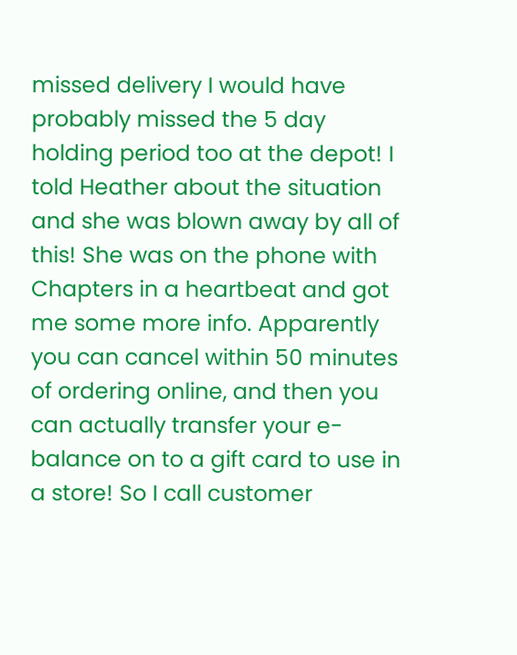missed delivery I would have probably missed the 5 day holding period too at the depot! I told Heather about the situation and she was blown away by all of this! She was on the phone with Chapters in a heartbeat and got me some more info. Apparently you can cancel within 50 minutes of ordering online, and then you can actually transfer your e-balance on to a gift card to use in a store! So I call customer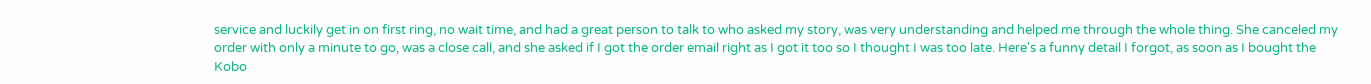service and luckily get in on first ring, no wait time, and had a great person to talk to who asked my story, was very understanding and helped me through the whole thing. She canceled my order with only a minute to go, was a close call, and she asked if I got the order email right as I got it too so I thought I was too late. Here's a funny detail I forgot, as soon as I bought the Kobo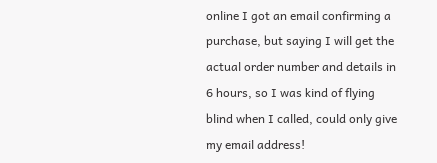online I got an email confirming a purchase, but saying I will get the actual order number and details in 6 hours, so I was kind of flying blind when I called, could only give my email address!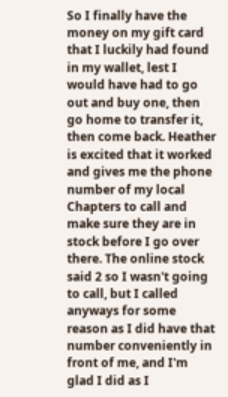So I finally have the money on my gift card that I luckily had found in my wallet, lest I would have had to go out and buy one, then go home to transfer it, then come back. Heather is excited that it worked and gives me the phone number of my local Chapters to call and make sure they are in stock before I go over there. The online stock said 2 so I wasn't going to call, but I called anyways for some reason as I did have that number conveniently in front of me, and I'm glad I did as I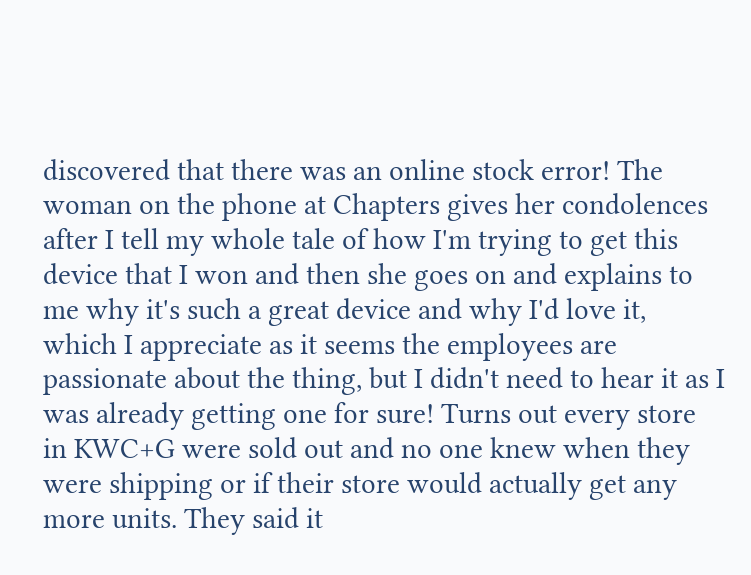discovered that there was an online stock error! The woman on the phone at Chapters gives her condolences after I tell my whole tale of how I'm trying to get this device that I won and then she goes on and explains to me why it's such a great device and why I'd love it, which I appreciate as it seems the employees are passionate about the thing, but I didn't need to hear it as I was already getting one for sure! Turns out every store in KWC+G were sold out and no one knew when they were shipping or if their store would actually get any more units. They said it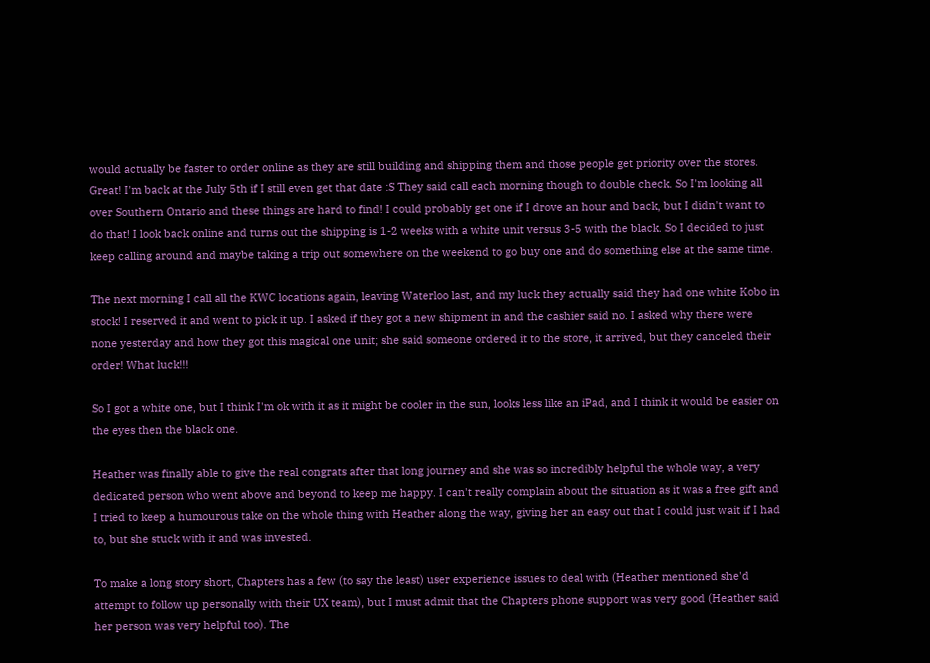would actually be faster to order online as they are still building and shipping them and those people get priority over the stores. Great! I'm back at the July 5th if I still even get that date :S They said call each morning though to double check. So I'm looking all over Southern Ontario and these things are hard to find! I could probably get one if I drove an hour and back, but I didn't want to do that! I look back online and turns out the shipping is 1-2 weeks with a white unit versus 3-5 with the black. So I decided to just keep calling around and maybe taking a trip out somewhere on the weekend to go buy one and do something else at the same time.

The next morning I call all the KWC locations again, leaving Waterloo last, and my luck they actually said they had one white Kobo in stock! I reserved it and went to pick it up. I asked if they got a new shipment in and the cashier said no. I asked why there were none yesterday and how they got this magical one unit; she said someone ordered it to the store, it arrived, but they canceled their order! What luck!!!

So I got a white one, but I think I'm ok with it as it might be cooler in the sun, looks less like an iPad, and I think it would be easier on the eyes then the black one.

Heather was finally able to give the real congrats after that long journey and she was so incredibly helpful the whole way, a very dedicated person who went above and beyond to keep me happy. I can't really complain about the situation as it was a free gift and I tried to keep a humourous take on the whole thing with Heather along the way, giving her an easy out that I could just wait if I had to, but she stuck with it and was invested.

To make a long story short, Chapters has a few (to say the least) user experience issues to deal with (Heather mentioned she'd attempt to follow up personally with their UX team), but I must admit that the Chapters phone support was very good (Heather said her person was very helpful too). The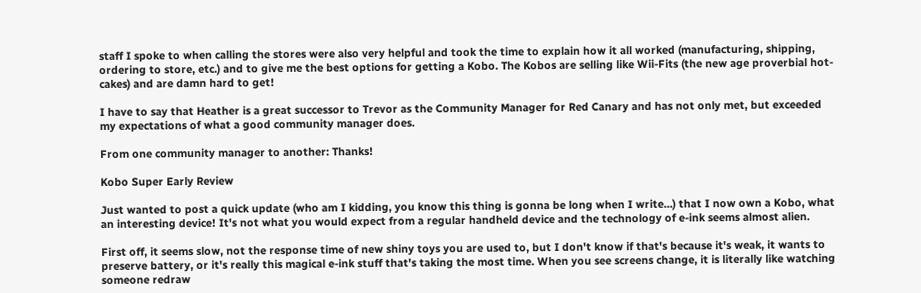staff I spoke to when calling the stores were also very helpful and took the time to explain how it all worked (manufacturing, shipping, ordering to store, etc.) and to give me the best options for getting a Kobo. The Kobos are selling like Wii-Fits (the new age proverbial hot-cakes) and are damn hard to get!

I have to say that Heather is a great successor to Trevor as the Community Manager for Red Canary and has not only met, but exceeded my expectations of what a good community manager does.

From one community manager to another: Thanks!

Kobo Super Early Review

Just wanted to post a quick update (who am I kidding, you know this thing is gonna be long when I write...) that I now own a Kobo, what an interesting device! It's not what you would expect from a regular handheld device and the technology of e-ink seems almost alien.

First off, it seems slow, not the response time of new shiny toys you are used to, but I don't know if that's because it's weak, it wants to preserve battery, or it's really this magical e-ink stuff that's taking the most time. When you see screens change, it is literally like watching someone redraw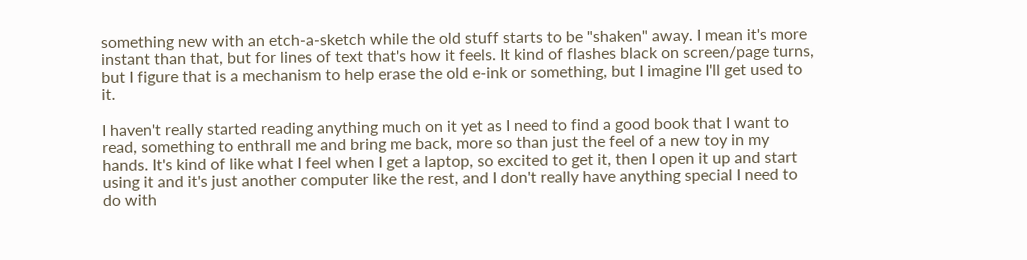something new with an etch-a-sketch while the old stuff starts to be "shaken" away. I mean it's more instant than that, but for lines of text that's how it feels. It kind of flashes black on screen/page turns, but I figure that is a mechanism to help erase the old e-ink or something, but I imagine I'll get used to it.

I haven't really started reading anything much on it yet as I need to find a good book that I want to read, something to enthrall me and bring me back, more so than just the feel of a new toy in my hands. It's kind of like what I feel when I get a laptop, so excited to get it, then I open it up and start using it and it's just another computer like the rest, and I don't really have anything special I need to do with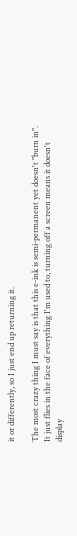it or differently, so I just end up returning it.

The most crazy thing I must say is that this e-ink is semi-permanent yet doesn't "burn in". It just flies in the face of everything I'm used to, turning off a screen means it doesn't display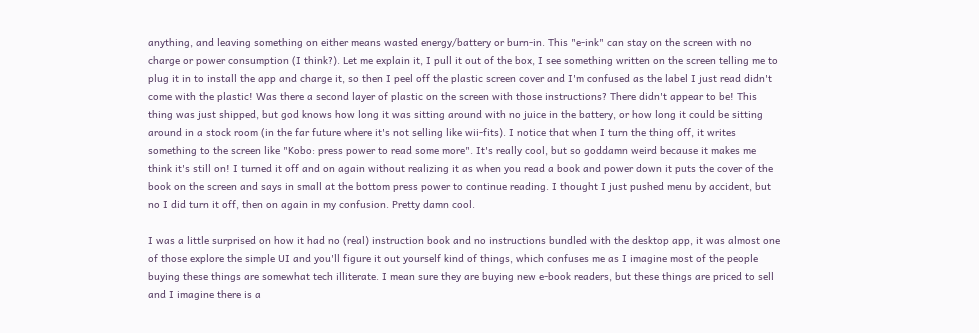anything, and leaving something on either means wasted energy/battery or burn-in. This "e-ink" can stay on the screen with no charge or power consumption (I think?). Let me explain it, I pull it out of the box, I see something written on the screen telling me to plug it in to install the app and charge it, so then I peel off the plastic screen cover and I'm confused as the label I just read didn't come with the plastic! Was there a second layer of plastic on the screen with those instructions? There didn't appear to be! This thing was just shipped, but god knows how long it was sitting around with no juice in the battery, or how long it could be sitting around in a stock room (in the far future where it's not selling like wii-fits). I notice that when I turn the thing off, it writes something to the screen like "Kobo: press power to read some more". It's really cool, but so goddamn weird because it makes me think it's still on! I turned it off and on again without realizing it as when you read a book and power down it puts the cover of the book on the screen and says in small at the bottom press power to continue reading. I thought I just pushed menu by accident, but no I did turn it off, then on again in my confusion. Pretty damn cool.

I was a little surprised on how it had no (real) instruction book and no instructions bundled with the desktop app, it was almost one of those explore the simple UI and you'll figure it out yourself kind of things, which confuses me as I imagine most of the people buying these things are somewhat tech illiterate. I mean sure they are buying new e-book readers, but these things are priced to sell and I imagine there is a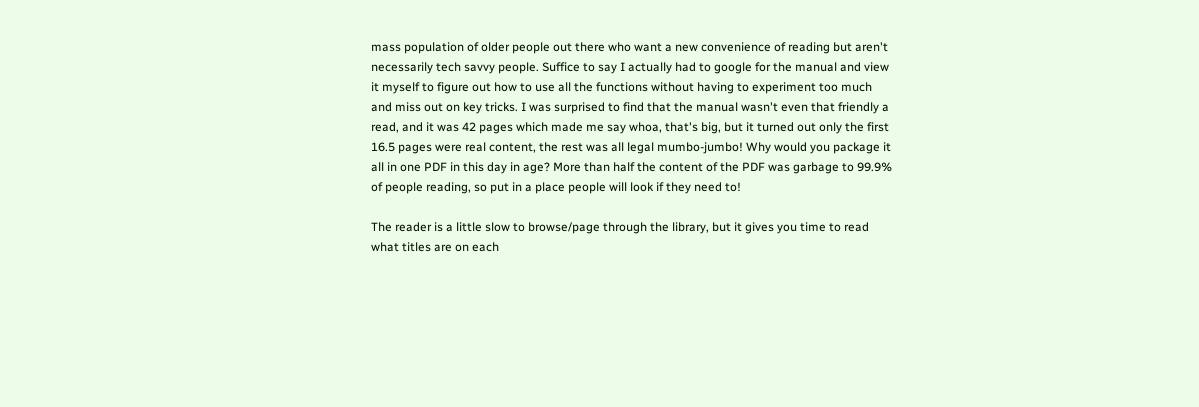mass population of older people out there who want a new convenience of reading but aren't necessarily tech savvy people. Suffice to say I actually had to google for the manual and view it myself to figure out how to use all the functions without having to experiment too much and miss out on key tricks. I was surprised to find that the manual wasn't even that friendly a read, and it was 42 pages which made me say whoa, that's big, but it turned out only the first 16.5 pages were real content, the rest was all legal mumbo-jumbo! Why would you package it all in one PDF in this day in age? More than half the content of the PDF was garbage to 99.9% of people reading, so put in a place people will look if they need to!

The reader is a little slow to browse/page through the library, but it gives you time to read what titles are on each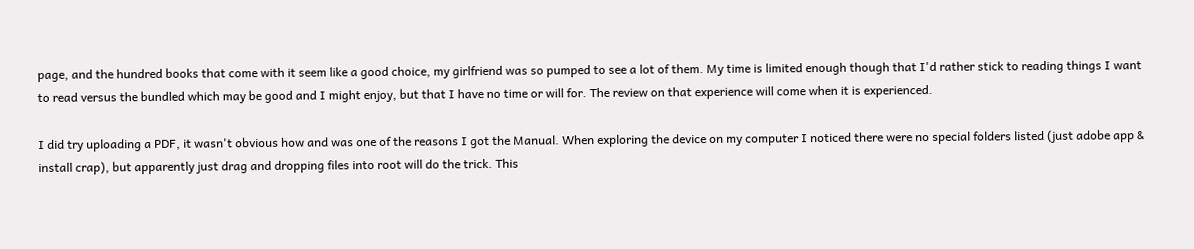page, and the hundred books that come with it seem like a good choice, my girlfriend was so pumped to see a lot of them. My time is limited enough though that I'd rather stick to reading things I want to read versus the bundled which may be good and I might enjoy, but that I have no time or will for. The review on that experience will come when it is experienced.

I did try uploading a PDF, it wasn't obvious how and was one of the reasons I got the Manual. When exploring the device on my computer I noticed there were no special folders listed (just adobe app & install crap), but apparently just drag and dropping files into root will do the trick. This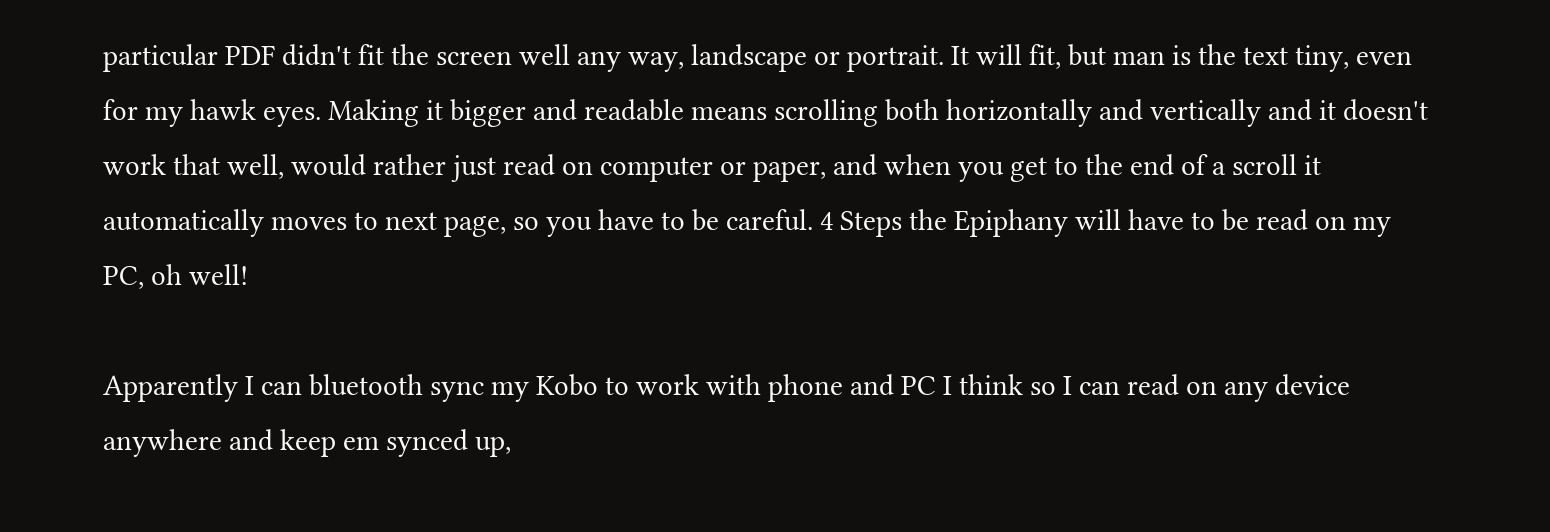particular PDF didn't fit the screen well any way, landscape or portrait. It will fit, but man is the text tiny, even for my hawk eyes. Making it bigger and readable means scrolling both horizontally and vertically and it doesn't work that well, would rather just read on computer or paper, and when you get to the end of a scroll it automatically moves to next page, so you have to be careful. 4 Steps the Epiphany will have to be read on my PC, oh well!

Apparently I can bluetooth sync my Kobo to work with phone and PC I think so I can read on any device anywhere and keep em synced up,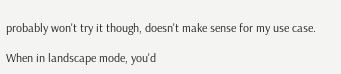probably won't try it though, doesn't make sense for my use case.

When in landscape mode, you'd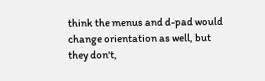think the menus and d-pad would change orientation as well, but they don't,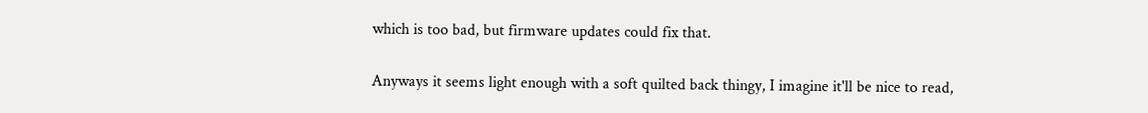which is too bad, but firmware updates could fix that.

Anyways it seems light enough with a soft quilted back thingy, I imagine it'll be nice to read,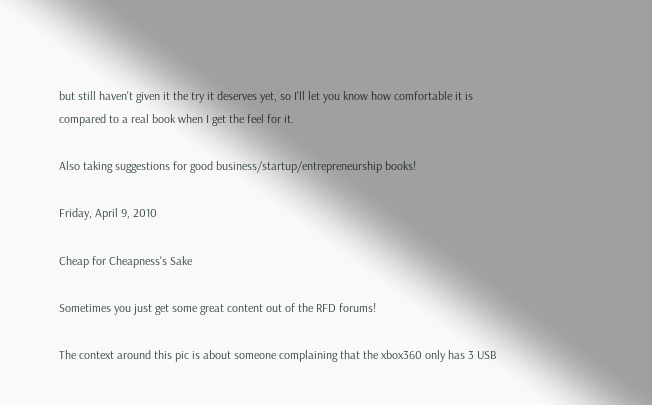but still haven't given it the try it deserves yet, so I'll let you know how comfortable it is compared to a real book when I get the feel for it.

Also taking suggestions for good business/startup/entrepreneurship books!

Friday, April 9, 2010

Cheap for Cheapness's Sake

Sometimes you just get some great content out of the RFD forums!

The context around this pic is about someone complaining that the xbox360 only has 3 USB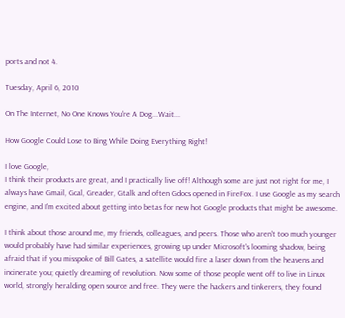ports and not 4.

Tuesday, April 6, 2010

On The Internet, No One Knows You're A Dog...Wait...

How Google Could Lose to Bing While Doing Everything Right!

I love Google,
I think their products are great, and I practically live off! Although some are just not right for me, I always have Gmail, Gcal, Greader, Gtalk and often Gdocs opened in FireFox. I use Google as my search engine, and I'm excited about getting into betas for new hot Google products that might be awesome.

I think about those around me, my friends, colleagues, and peers. Those who aren't too much younger would probably have had similar experiences, growing up under Microsoft's looming shadow, being afraid that if you misspoke of Bill Gates, a satellite would fire a laser down from the heavens and incinerate you; quietly dreaming of revolution. Now some of those people went off to live in Linux world, strongly heralding open source and free. They were the hackers and tinkerers, they found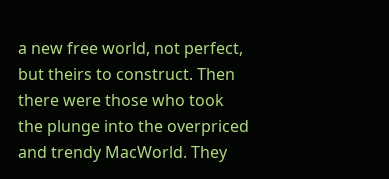a new free world, not perfect, but theirs to construct. Then there were those who took the plunge into the overpriced and trendy MacWorld. They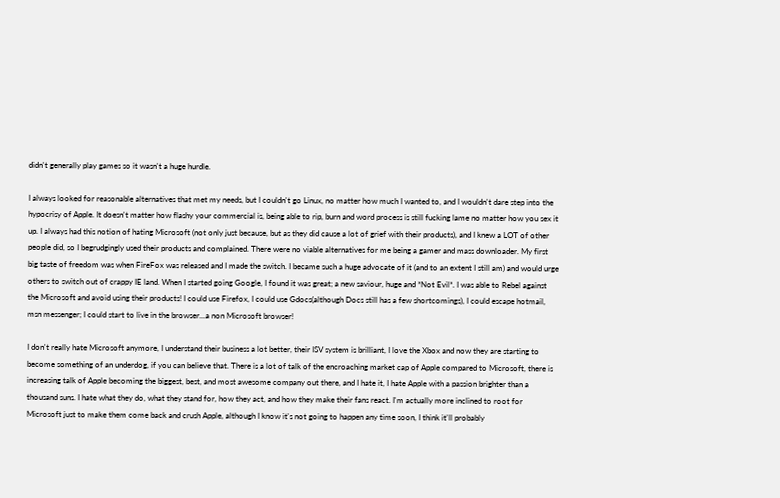didn't generally play games so it wasn't a huge hurdle.

I always looked for reasonable alternatives that met my needs, but I couldn't go Linux, no matter how much I wanted to, and I wouldn't dare step into the hypocrisy of Apple. It doesn't matter how flashy your commercial is, being able to rip, burn and word process is still fucking lame no matter how you sex it up. I always had this notion of hating Microsoft (not only just because, but as they did cause a lot of grief with their products), and I knew a LOT of other people did, so I begrudgingly used their products and complained. There were no viable alternatives for me being a gamer and mass downloader. My first big taste of freedom was when FireFox was released and I made the switch. I became such a huge advocate of it (and to an extent I still am) and would urge others to switch out of crappy IE land. When I started going Google, I found it was great; a new saviour, huge and *Not Evil*. I was able to Rebel against the Microsoft and avoid using their products! I could use Firefox, I could use Gdocs(although Docs still has a few shortcomings), I could escape hotmail, msn messenger; I could start to live in the browser...a non Microsoft browser!

I don't really hate Microsoft anymore, I understand their business a lot better, their ISV system is brilliant, I love the Xbox and now they are starting to become something of an underdog, if you can believe that. There is a lot of talk of the encroaching market cap of Apple compared to Microsoft, there is increasing talk of Apple becoming the biggest, best, and most awesome company out there, and I hate it, I hate Apple with a passion brighter than a thousand suns. I hate what they do, what they stand for, how they act, and how they make their fans react. I'm actually more inclined to root for Microsoft just to make them come back and crush Apple, although I know it's not going to happen any time soon, I think it'll probably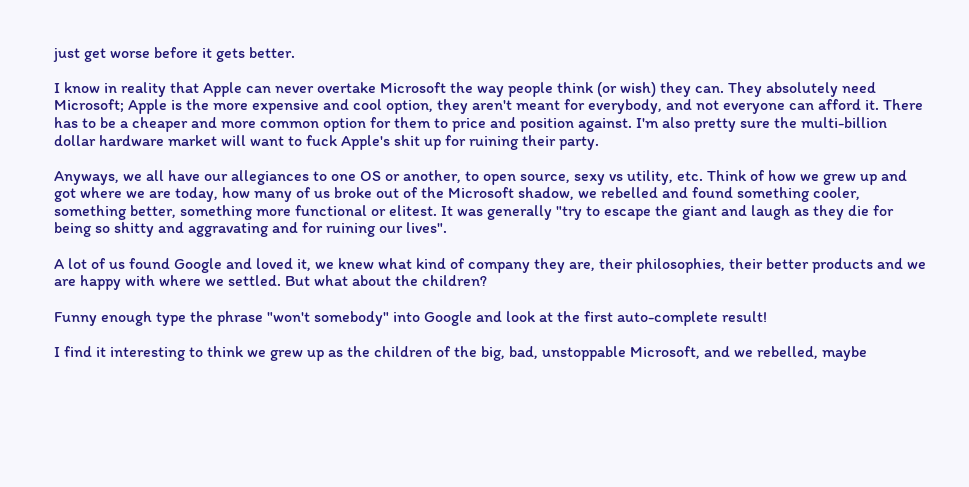just get worse before it gets better.

I know in reality that Apple can never overtake Microsoft the way people think (or wish) they can. They absolutely need Microsoft; Apple is the more expensive and cool option, they aren't meant for everybody, and not everyone can afford it. There has to be a cheaper and more common option for them to price and position against. I'm also pretty sure the multi-billion dollar hardware market will want to fuck Apple's shit up for ruining their party.

Anyways, we all have our allegiances to one OS or another, to open source, sexy vs utility, etc. Think of how we grew up and got where we are today, how many of us broke out of the Microsoft shadow, we rebelled and found something cooler, something better, something more functional or elitest. It was generally "try to escape the giant and laugh as they die for being so shitty and aggravating and for ruining our lives".

A lot of us found Google and loved it, we knew what kind of company they are, their philosophies, their better products and we are happy with where we settled. But what about the children?

Funny enough type the phrase "won't somebody" into Google and look at the first auto-complete result!

I find it interesting to think we grew up as the children of the big, bad, unstoppable Microsoft, and we rebelled, maybe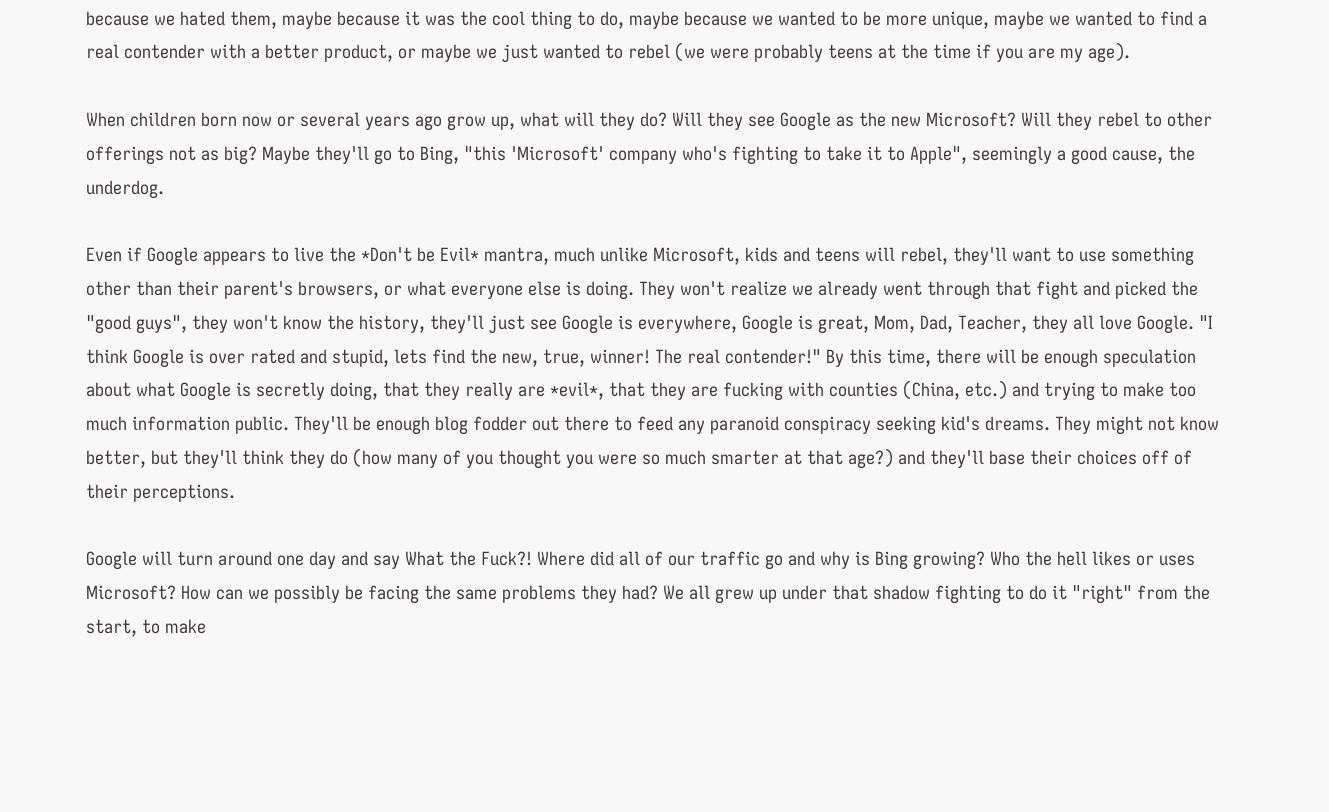because we hated them, maybe because it was the cool thing to do, maybe because we wanted to be more unique, maybe we wanted to find a real contender with a better product, or maybe we just wanted to rebel (we were probably teens at the time if you are my age).

When children born now or several years ago grow up, what will they do? Will they see Google as the new Microsoft? Will they rebel to other offerings not as big? Maybe they'll go to Bing, "this 'Microsoft' company who's fighting to take it to Apple", seemingly a good cause, the underdog.

Even if Google appears to live the *Don't be Evil* mantra, much unlike Microsoft, kids and teens will rebel, they'll want to use something other than their parent's browsers, or what everyone else is doing. They won't realize we already went through that fight and picked the "good guys", they won't know the history, they'll just see Google is everywhere, Google is great, Mom, Dad, Teacher, they all love Google. "I think Google is over rated and stupid, lets find the new, true, winner! The real contender!" By this time, there will be enough speculation about what Google is secretly doing, that they really are *evil*, that they are fucking with counties (China, etc.) and trying to make too much information public. They'll be enough blog fodder out there to feed any paranoid conspiracy seeking kid's dreams. They might not know better, but they'll think they do (how many of you thought you were so much smarter at that age?) and they'll base their choices off of their perceptions.

Google will turn around one day and say What the Fuck?! Where did all of our traffic go and why is Bing growing? Who the hell likes or uses Microsoft? How can we possibly be facing the same problems they had? We all grew up under that shadow fighting to do it "right" from the start, to make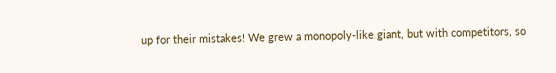up for their mistakes! We grew a monopoly-like giant, but with competitors, so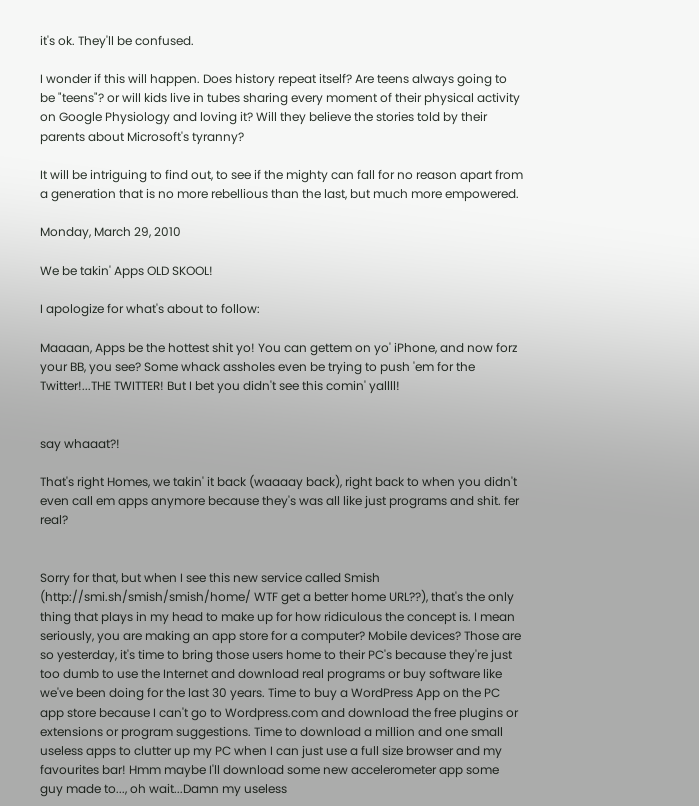it's ok. They'll be confused.

I wonder if this will happen. Does history repeat itself? Are teens always going to be "teens"? or will kids live in tubes sharing every moment of their physical activity on Google Physiology and loving it? Will they believe the stories told by their parents about Microsoft's tyranny?

It will be intriguing to find out, to see if the mighty can fall for no reason apart from a generation that is no more rebellious than the last, but much more empowered.

Monday, March 29, 2010

We be takin' Apps OLD SKOOL!

I apologize for what's about to follow:

Maaaan, Apps be the hottest shit yo! You can gettem on yo' iPhone, and now forz your BB, you see? Some whack assholes even be trying to push 'em for the Twitter!...THE TWITTER! But I bet you didn't see this comin' yallll!


say whaaat?!

That's right Homes, we takin' it back (waaaay back), right back to when you didn't even call em apps anymore because they's was all like just programs and shit. fer real?


Sorry for that, but when I see this new service called Smish (http://smi.sh/smish/smish/home/ WTF get a better home URL??), that's the only thing that plays in my head to make up for how ridiculous the concept is. I mean seriously, you are making an app store for a computer? Mobile devices? Those are so yesterday, it's time to bring those users home to their PC's because they're just too dumb to use the Internet and download real programs or buy software like we've been doing for the last 30 years. Time to buy a WordPress App on the PC app store because I can't go to Wordpress.com and download the free plugins or extensions or program suggestions. Time to download a million and one small useless apps to clutter up my PC when I can just use a full size browser and my favourites bar! Hmm maybe I'll download some new accelerometer app some guy made to..., oh wait...Damn my useless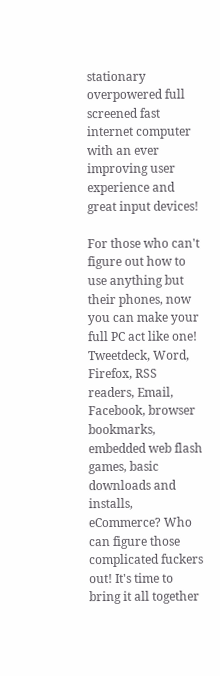stationary overpowered full screened fast internet computer with an ever improving user experience and great input devices!

For those who can't figure out how to use anything but their phones, now you can make your full PC act like one! Tweetdeck, Word, Firefox, RSS readers, Email, Facebook, browser bookmarks, embedded web flash games, basic downloads and installs, eCommerce? Who can figure those complicated fuckers out! It's time to bring it all together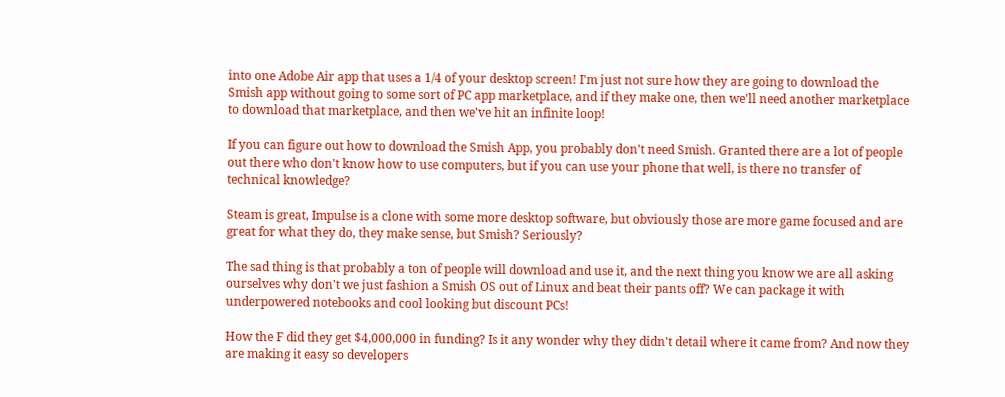into one Adobe Air app that uses a 1/4 of your desktop screen! I'm just not sure how they are going to download the Smish app without going to some sort of PC app marketplace, and if they make one, then we'll need another marketplace to download that marketplace, and then we've hit an infinite loop!

If you can figure out how to download the Smish App, you probably don't need Smish. Granted there are a lot of people out there who don't know how to use computers, but if you can use your phone that well, is there no transfer of technical knowledge?

Steam is great, Impulse is a clone with some more desktop software, but obviously those are more game focused and are great for what they do, they make sense, but Smish? Seriously?

The sad thing is that probably a ton of people will download and use it, and the next thing you know we are all asking ourselves why don't we just fashion a Smish OS out of Linux and beat their pants off? We can package it with underpowered notebooks and cool looking but discount PCs!

How the F did they get $4,000,000 in funding? Is it any wonder why they didn't detail where it came from? And now they are making it easy so developers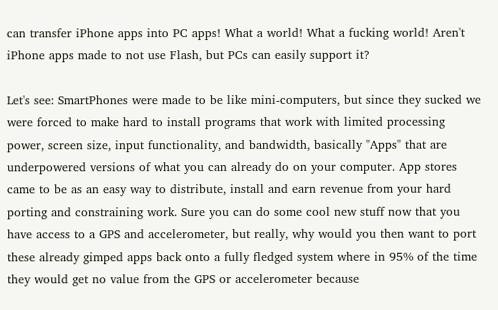can transfer iPhone apps into PC apps! What a world! What a fucking world! Aren't iPhone apps made to not use Flash, but PCs can easily support it?

Let's see: SmartPhones were made to be like mini-computers, but since they sucked we were forced to make hard to install programs that work with limited processing power, screen size, input functionality, and bandwidth, basically "Apps" that are underpowered versions of what you can already do on your computer. App stores came to be as an easy way to distribute, install and earn revenue from your hard porting and constraining work. Sure you can do some cool new stuff now that you have access to a GPS and accelerometer, but really, why would you then want to port these already gimped apps back onto a fully fledged system where in 95% of the time they would get no value from the GPS or accelerometer because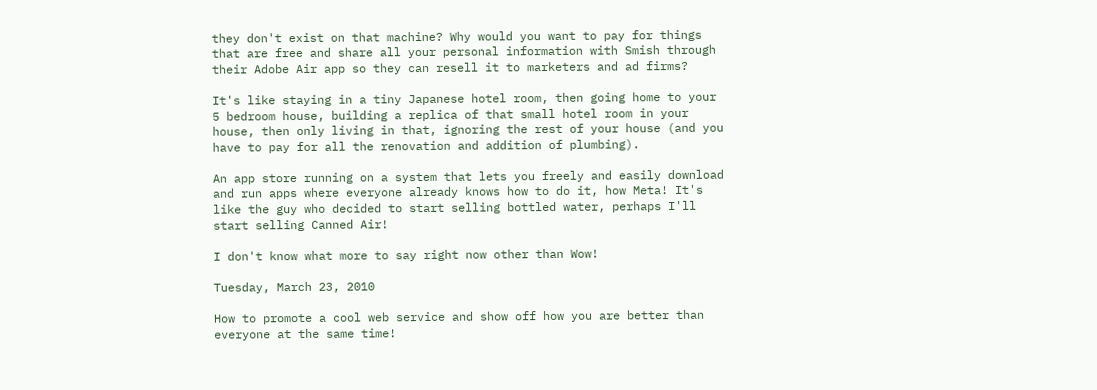they don't exist on that machine? Why would you want to pay for things that are free and share all your personal information with Smish through their Adobe Air app so they can resell it to marketers and ad firms?

It's like staying in a tiny Japanese hotel room, then going home to your 5 bedroom house, building a replica of that small hotel room in your house, then only living in that, ignoring the rest of your house (and you have to pay for all the renovation and addition of plumbing).

An app store running on a system that lets you freely and easily download and run apps where everyone already knows how to do it, how Meta! It's like the guy who decided to start selling bottled water, perhaps I'll start selling Canned Air!

I don't know what more to say right now other than Wow!

Tuesday, March 23, 2010

How to promote a cool web service and show off how you are better than everyone at the same time!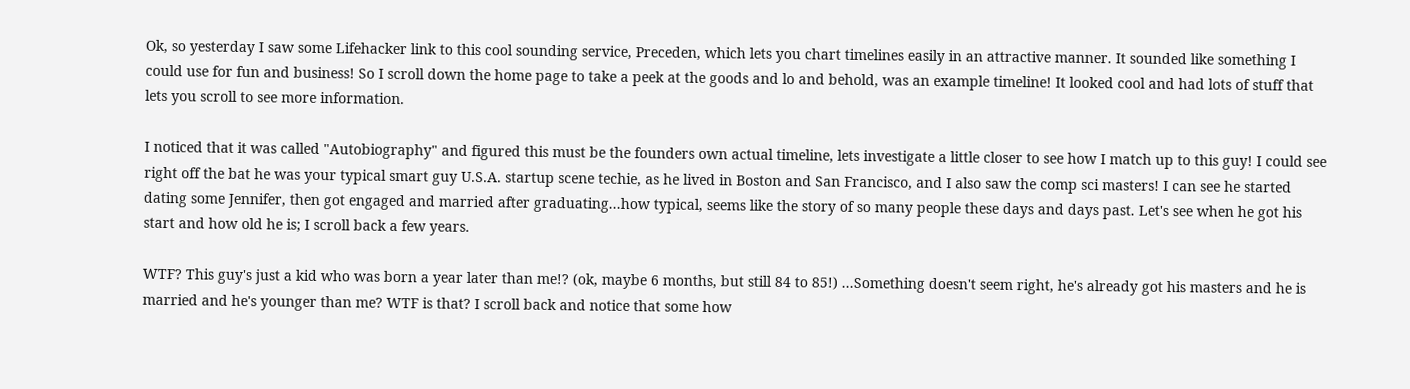Ok, so yesterday I saw some Lifehacker link to this cool sounding service, Preceden, which lets you chart timelines easily in an attractive manner. It sounded like something I could use for fun and business! So I scroll down the home page to take a peek at the goods and lo and behold, was an example timeline! It looked cool and had lots of stuff that lets you scroll to see more information.

I noticed that it was called "Autobiography" and figured this must be the founders own actual timeline, lets investigate a little closer to see how I match up to this guy! I could see right off the bat he was your typical smart guy U.S.A. startup scene techie, as he lived in Boston and San Francisco, and I also saw the comp sci masters! I can see he started dating some Jennifer, then got engaged and married after graduating...how typical, seems like the story of so many people these days and days past. Let's see when he got his start and how old he is; I scroll back a few years.

WTF? This guy's just a kid who was born a year later than me!? (ok, maybe 6 months, but still 84 to 85!) ...Something doesn't seem right, he's already got his masters and he is married and he's younger than me? WTF is that? I scroll back and notice that some how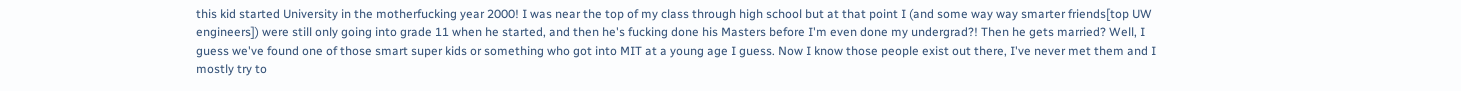this kid started University in the motherfucking year 2000! I was near the top of my class through high school but at that point I (and some way way smarter friends[top UW engineers]) were still only going into grade 11 when he started, and then he's fucking done his Masters before I'm even done my undergrad?! Then he gets married? Well, I guess we've found one of those smart super kids or something who got into MIT at a young age I guess. Now I know those people exist out there, I've never met them and I mostly try to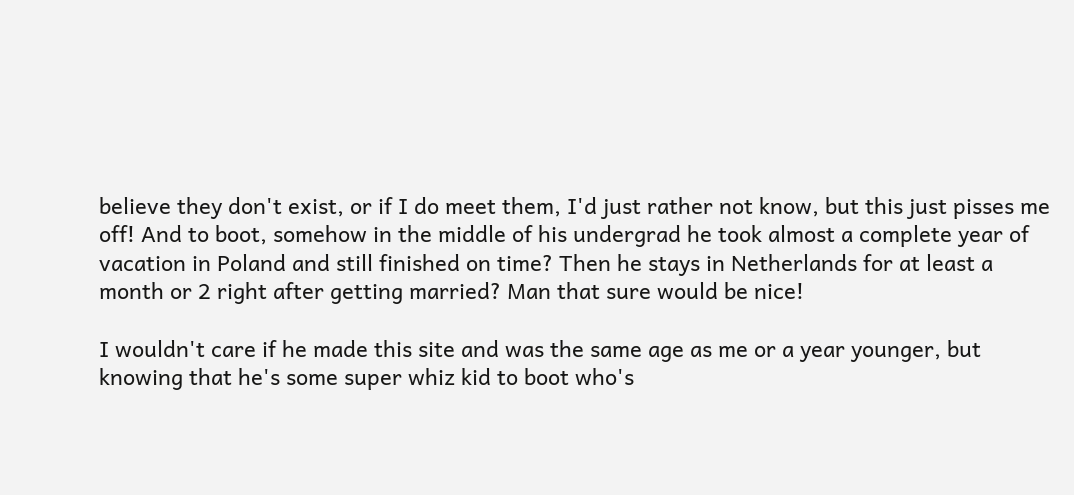believe they don't exist, or if I do meet them, I'd just rather not know, but this just pisses me off! And to boot, somehow in the middle of his undergrad he took almost a complete year of vacation in Poland and still finished on time? Then he stays in Netherlands for at least a month or 2 right after getting married? Man that sure would be nice!

I wouldn't care if he made this site and was the same age as me or a year younger, but knowing that he's some super whiz kid to boot who's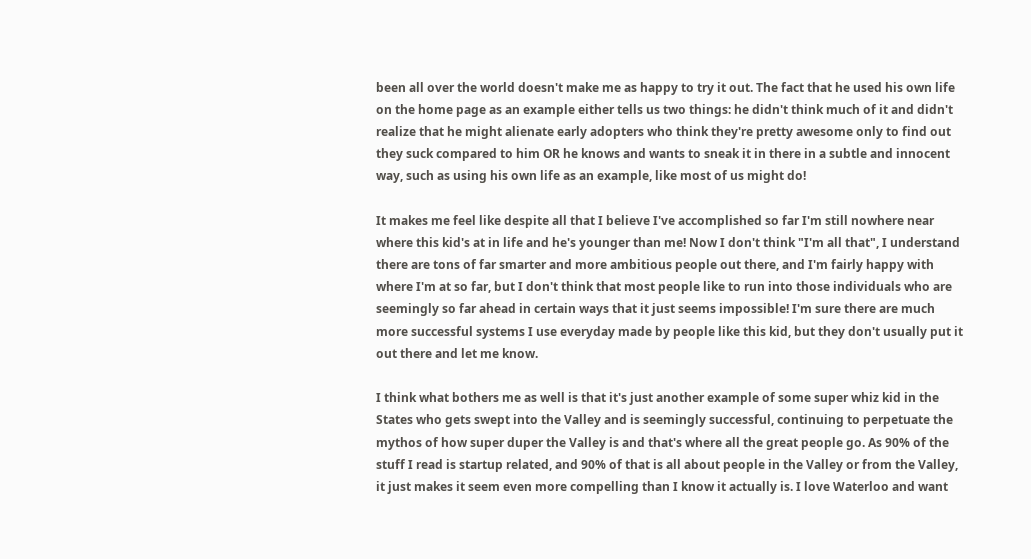been all over the world doesn't make me as happy to try it out. The fact that he used his own life on the home page as an example either tells us two things: he didn't think much of it and didn't realize that he might alienate early adopters who think they're pretty awesome only to find out they suck compared to him OR he knows and wants to sneak it in there in a subtle and innocent way, such as using his own life as an example, like most of us might do!

It makes me feel like despite all that I believe I've accomplished so far I'm still nowhere near where this kid's at in life and he's younger than me! Now I don't think "I'm all that", I understand there are tons of far smarter and more ambitious people out there, and I'm fairly happy with where I'm at so far, but I don't think that most people like to run into those individuals who are seemingly so far ahead in certain ways that it just seems impossible! I'm sure there are much more successful systems I use everyday made by people like this kid, but they don't usually put it out there and let me know.

I think what bothers me as well is that it's just another example of some super whiz kid in the States who gets swept into the Valley and is seemingly successful, continuing to perpetuate the mythos of how super duper the Valley is and that's where all the great people go. As 90% of the stuff I read is startup related, and 90% of that is all about people in the Valley or from the Valley, it just makes it seem even more compelling than I know it actually is. I love Waterloo and want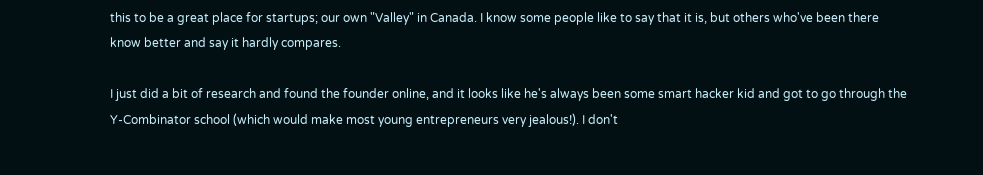this to be a great place for startups; our own "Valley" in Canada. I know some people like to say that it is, but others who've been there know better and say it hardly compares.

I just did a bit of research and found the founder online, and it looks like he's always been some smart hacker kid and got to go through the Y-Combinator school (which would make most young entrepreneurs very jealous!). I don't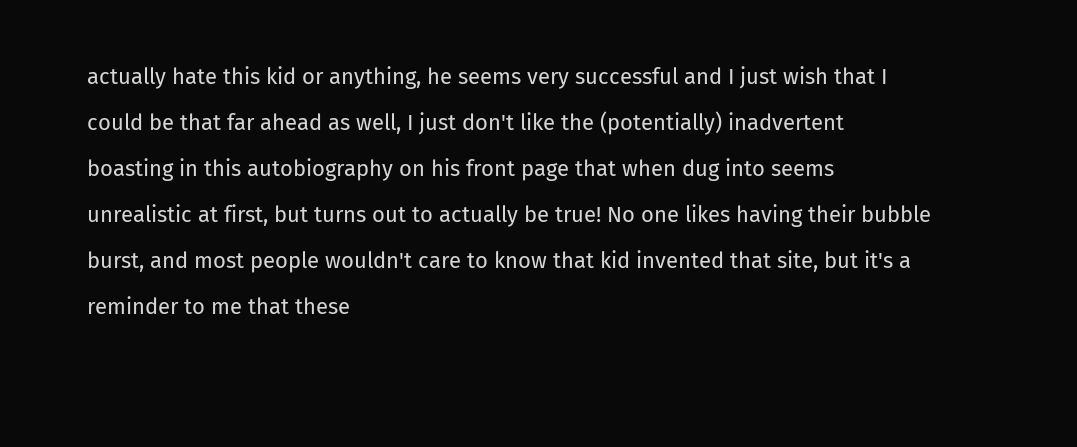actually hate this kid or anything, he seems very successful and I just wish that I could be that far ahead as well, I just don't like the (potentially) inadvertent boasting in this autobiography on his front page that when dug into seems unrealistic at first, but turns out to actually be true! No one likes having their bubble burst, and most people wouldn't care to know that kid invented that site, but it's a reminder to me that these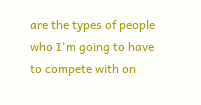are the types of people who I'm going to have to compete with on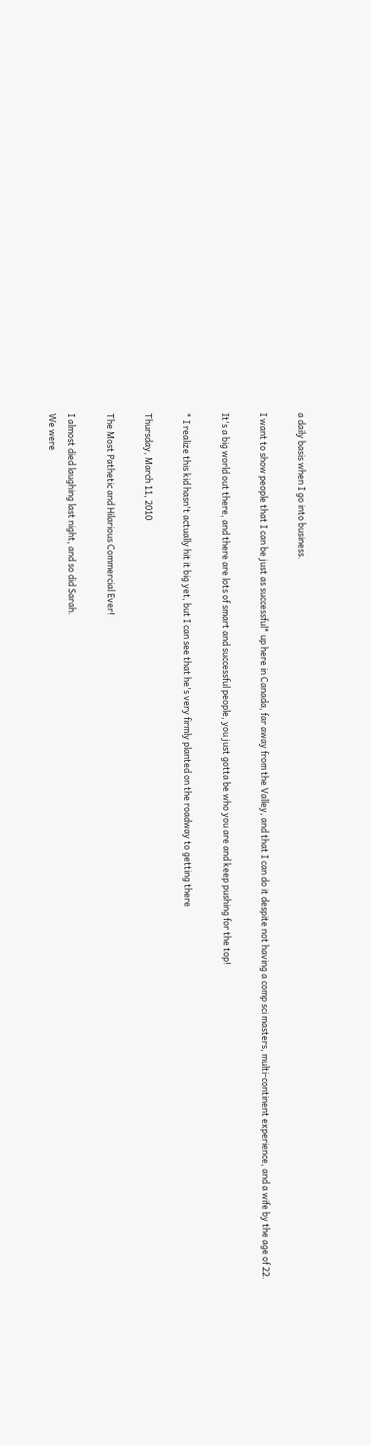a daily basis when I go into business.

I want to show people that I can be just as successful* up here in Canada, far away from the Valley, and that I can do it despite not having a comp sci masters, multi-continent experience, and a wife by the age of 22.

It's a big world out there, and there are lots of smart and successful people, you just gotta be who you are and keep pushing for the top!

* I realize this kid hasn't actually hit it big yet, but I can see that he's very firmly planted on the roadway to getting there

Thursday, March 11, 2010

The Most Pathetic and Hilarious Commercial Ever!

I almost died laughing last night, and so did Sarah.
We were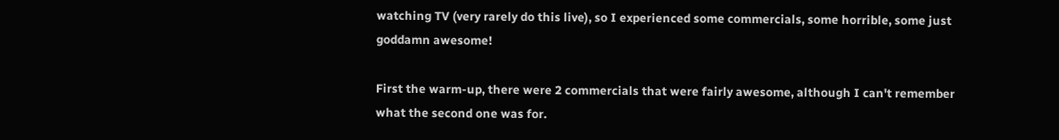watching TV (very rarely do this live), so I experienced some commercials, some horrible, some just goddamn awesome!

First the warm-up, there were 2 commercials that were fairly awesome, although I can't remember what the second one was for.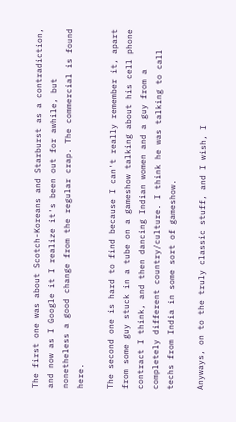The first one was about Scotch-Koreans and Starburst as a contradiction, and now as I Google it I realize it's been out for awhile, but nonetheless a good change from the regular crap. The commercial is found here.

The second one is hard to find because I can't really remember it, apart from some guy stuck in a tube on a gameshow talking about his cell phone contract I think, and then dancing Indian women and a guy from a completely different country/culture. I think he was talking to call techs from India in some sort of gameshow.

Anyways, on to the truly classic stuff, and I wish, I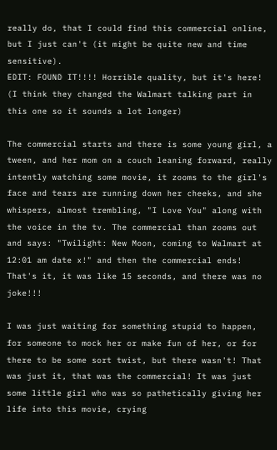really do, that I could find this commercial online, but I just can't (it might be quite new and time sensitive).
EDIT: FOUND IT!!!! Horrible quality, but it's here! (I think they changed the Walmart talking part in this one so it sounds a lot longer)

The commercial starts and there is some young girl, a tween, and her mom on a couch leaning forward, really intently watching some movie, it zooms to the girl's face and tears are running down her cheeks, and she whispers, almost trembling, "I Love You" along with the voice in the tv. The commercial than zooms out and says: "Twilight: New Moon, coming to Walmart at 12:01 am date x!" and then the commercial ends! That's it, it was like 15 seconds, and there was no joke!!!

I was just waiting for something stupid to happen, for someone to mock her or make fun of her, or for there to be some sort twist, but there wasn't! That was just it, that was the commercial! It was just some little girl who was so pathetically giving her life into this movie, crying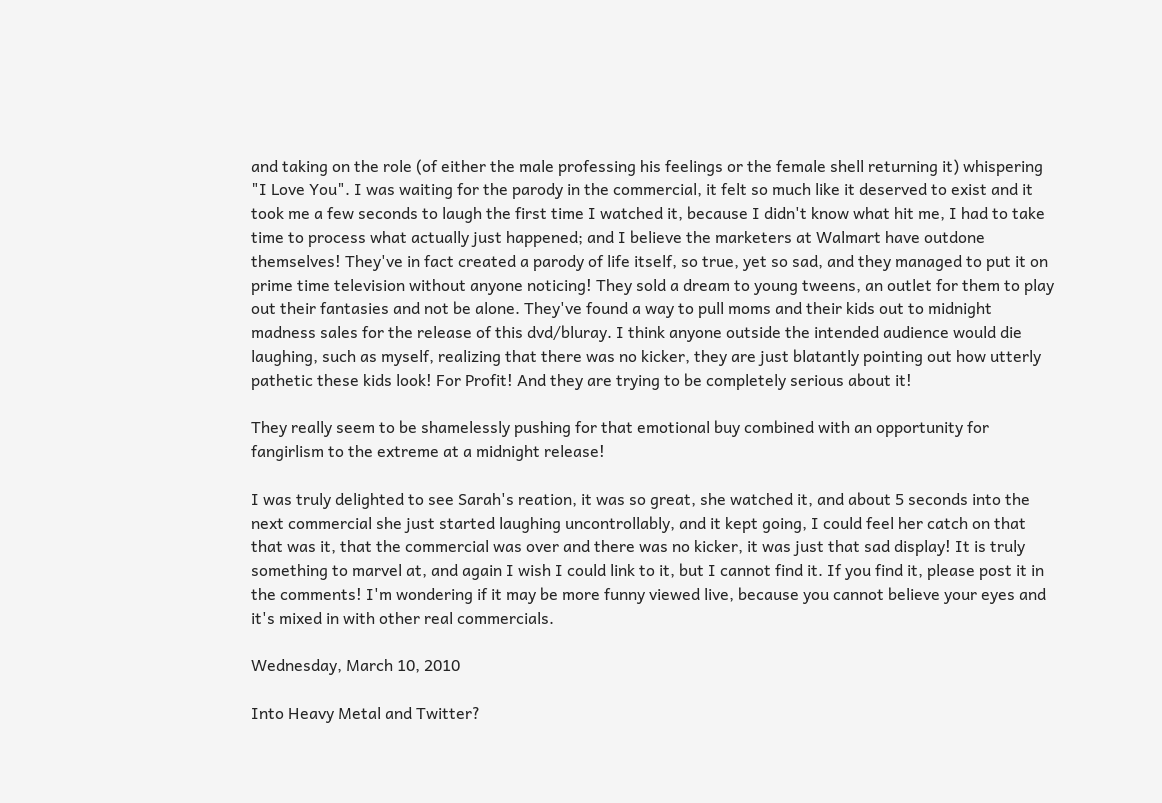and taking on the role (of either the male professing his feelings or the female shell returning it) whispering "I Love You". I was waiting for the parody in the commercial, it felt so much like it deserved to exist and it took me a few seconds to laugh the first time I watched it, because I didn't know what hit me, I had to take time to process what actually just happened; and I believe the marketers at Walmart have outdone themselves! They've in fact created a parody of life itself, so true, yet so sad, and they managed to put it on prime time television without anyone noticing! They sold a dream to young tweens, an outlet for them to play out their fantasies and not be alone. They've found a way to pull moms and their kids out to midnight madness sales for the release of this dvd/bluray. I think anyone outside the intended audience would die laughing, such as myself, realizing that there was no kicker, they are just blatantly pointing out how utterly pathetic these kids look! For Profit! And they are trying to be completely serious about it!

They really seem to be shamelessly pushing for that emotional buy combined with an opportunity for fangirlism to the extreme at a midnight release!

I was truly delighted to see Sarah's reation, it was so great, she watched it, and about 5 seconds into the next commercial she just started laughing uncontrollably, and it kept going, I could feel her catch on that that was it, that the commercial was over and there was no kicker, it was just that sad display! It is truly something to marvel at, and again I wish I could link to it, but I cannot find it. If you find it, please post it in the comments! I'm wondering if it may be more funny viewed live, because you cannot believe your eyes and it's mixed in with other real commercials.

Wednesday, March 10, 2010

Into Heavy Metal and Twitter?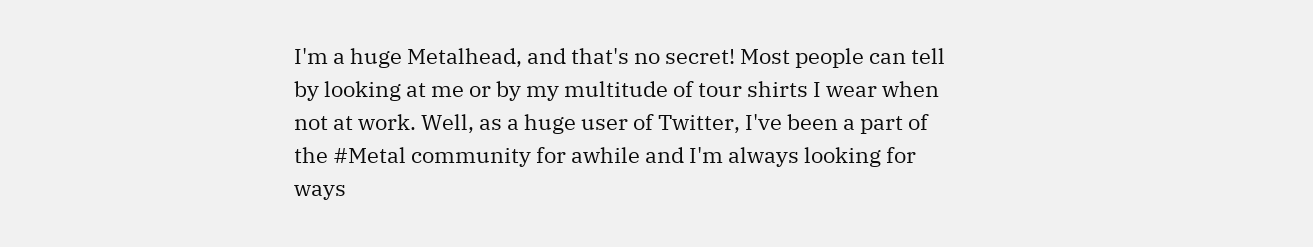I'm a huge Metalhead, and that's no secret! Most people can tell by looking at me or by my multitude of tour shirts I wear when not at work. Well, as a huge user of Twitter, I've been a part of the #Metal community for awhile and I'm always looking for ways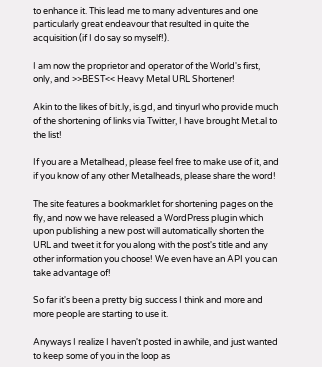to enhance it. This lead me to many adventures and one particularly great endeavour that resulted in quite the acquisition (if I do say so myself!).

I am now the proprietor and operator of the World's first, only, and >>BEST<< Heavy Metal URL Shortener!

Akin to the likes of bit.ly, is.gd, and tinyurl who provide much of the shortening of links via Twitter, I have brought Met.al to the list!

If you are a Metalhead, please feel free to make use of it, and if you know of any other Metalheads, please share the word!

The site features a bookmarklet for shortening pages on the fly, and now we have released a WordPress plugin which upon publishing a new post will automatically shorten the URL and tweet it for you along with the post's title and any other information you choose! We even have an API you can take advantage of!

So far it's been a pretty big success I think and more and more people are starting to use it.

Anyways I realize I haven't posted in awhile, and just wanted to keep some of you in the loop as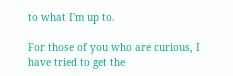to what I'm up to.

For those of you who are curious, I have tried to get the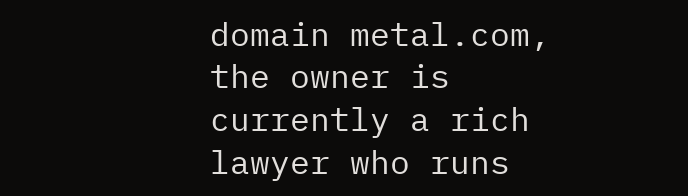domain metal.com, the owner is currently a rich lawyer who runs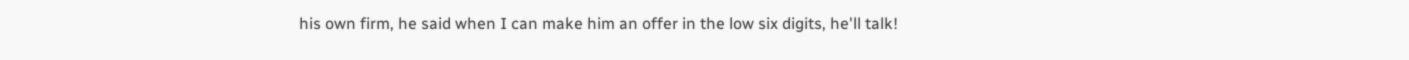his own firm, he said when I can make him an offer in the low six digits, he'll talk!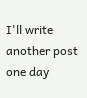I'll write another post one day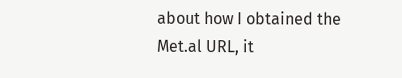about how I obtained the Met.al URL, it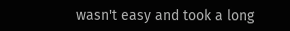wasn't easy and took a long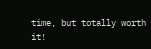time, but totally worth it!